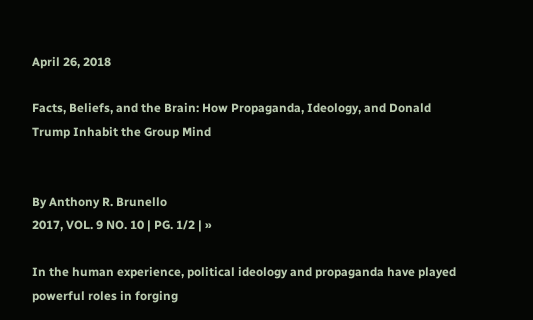April 26, 2018

Facts, Beliefs, and the Brain: How Propaganda, Ideology, and Donald Trump Inhabit the Group Mind


By Anthony R. Brunello
2017, VOL. 9 NO. 10 | PG. 1/2 | »

In the human experience, political ideology and propaganda have played powerful roles in forging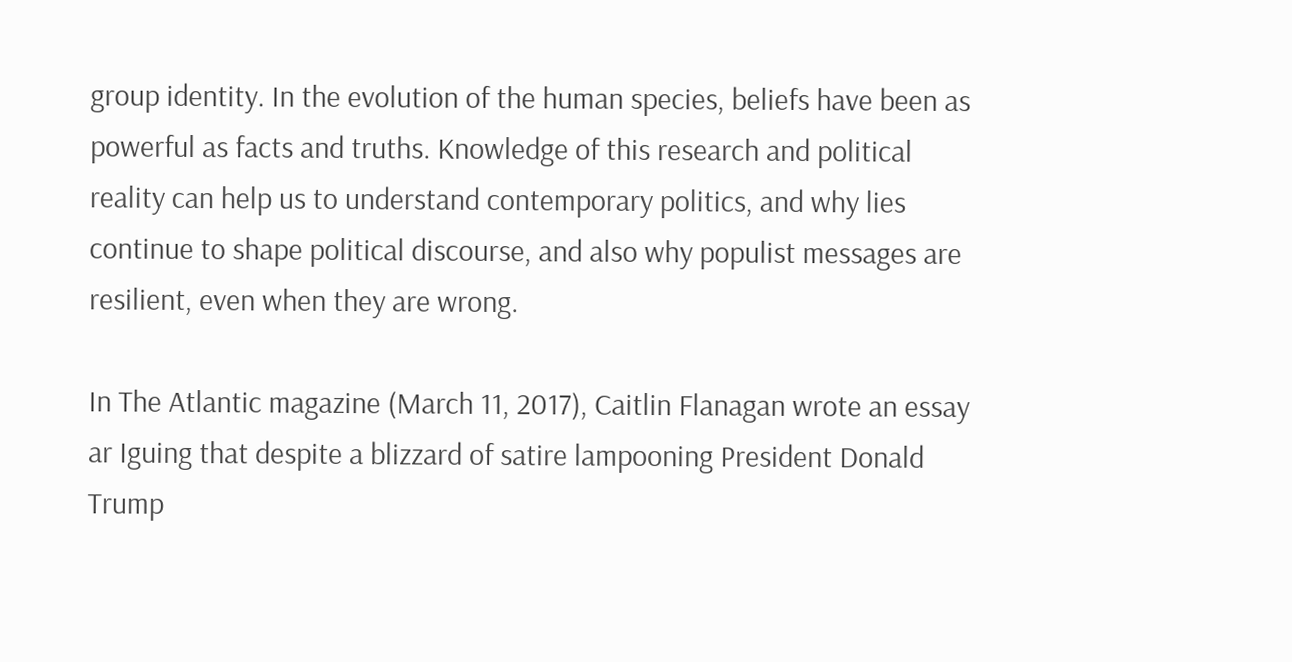group identity. In the evolution of the human species, beliefs have been as powerful as facts and truths. Knowledge of this research and political reality can help us to understand contemporary politics, and why lies continue to shape political discourse, and also why populist messages are resilient, even when they are wrong.

In The Atlantic magazine (March 11, 2017), Caitlin Flanagan wrote an essay ar Iguing that despite a blizzard of satire lampooning President Donald Trump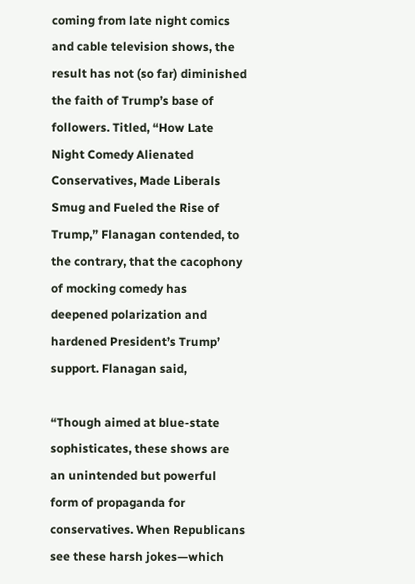coming from late night comics and cable television shows, the result has not (so far) diminished the faith of Trump’s base of followers. Titled, “How Late Night Comedy Alienated Conservatives, Made Liberals Smug and Fueled the Rise of Trump,” Flanagan contended, to the contrary, that the cacophony of mocking comedy has deepened polarization and hardened President’s Trump’ support. Flanagan said,

“Though aimed at blue-state sophisticates, these shows are an unintended but powerful form of propaganda for conservatives. When Republicans see these harsh jokes—which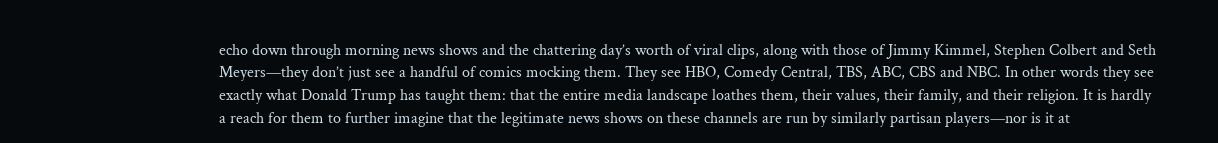echo down through morning news shows and the chattering day’s worth of viral clips, along with those of Jimmy Kimmel, Stephen Colbert and Seth Meyers—they don’t just see a handful of comics mocking them. They see HBO, Comedy Central, TBS, ABC, CBS and NBC. In other words they see exactly what Donald Trump has taught them: that the entire media landscape loathes them, their values, their family, and their religion. It is hardly a reach for them to further imagine that the legitimate news shows on these channels are run by similarly partisan players—nor is it at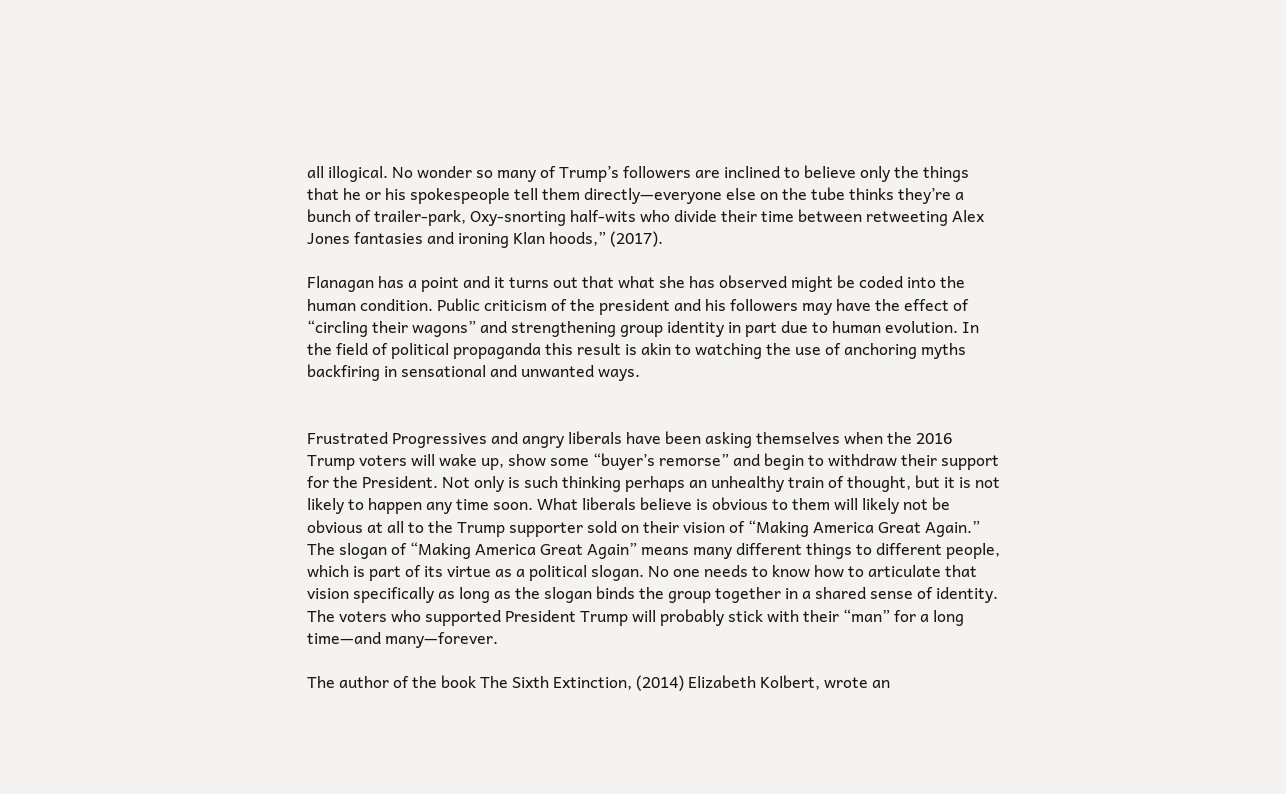all illogical. No wonder so many of Trump’s followers are inclined to believe only the things that he or his spokespeople tell them directly—everyone else on the tube thinks they’re a bunch of trailer-park, Oxy-snorting half-wits who divide their time between retweeting Alex Jones fantasies and ironing Klan hoods,” (2017).

Flanagan has a point and it turns out that what she has observed might be coded into the human condition. Public criticism of the president and his followers may have the effect of “circling their wagons” and strengthening group identity in part due to human evolution. In the field of political propaganda this result is akin to watching the use of anchoring myths backfiring in sensational and unwanted ways.


Frustrated Progressives and angry liberals have been asking themselves when the 2016 Trump voters will wake up, show some “buyer’s remorse” and begin to withdraw their support for the President. Not only is such thinking perhaps an unhealthy train of thought, but it is not likely to happen any time soon. What liberals believe is obvious to them will likely not be obvious at all to the Trump supporter sold on their vision of “Making America Great Again.” The slogan of “Making America Great Again” means many different things to different people, which is part of its virtue as a political slogan. No one needs to know how to articulate that vision specifically as long as the slogan binds the group together in a shared sense of identity. The voters who supported President Trump will probably stick with their “man” for a long time—and many—forever.

The author of the book The Sixth Extinction, (2014) Elizabeth Kolbert, wrote an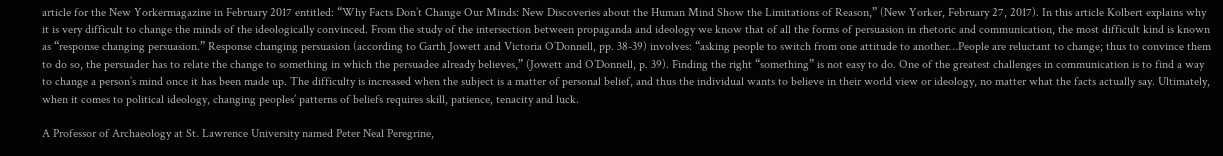article for the New Yorkermagazine in February 2017 entitled: “Why Facts Don’t Change Our Minds: New Discoveries about the Human Mind Show the Limitations of Reason,” (New Yorker, February 27, 2017). In this article Kolbert explains why it is very difficult to change the minds of the ideologically convinced. From the study of the intersection between propaganda and ideology we know that of all the forms of persuasion in rhetoric and communication, the most difficult kind is known as “response changing persuasion.” Response changing persuasion (according to Garth Jowett and Victoria O’Donnell, pp. 38-39) involves: “asking people to switch from one attitude to another…People are reluctant to change; thus to convince them to do so, the persuader has to relate the change to something in which the persuadee already believes,” (Jowett and O’Donnell, p. 39). Finding the right “something” is not easy to do. One of the greatest challenges in communication is to find a way to change a person’s mind once it has been made up. The difficulty is increased when the subject is a matter of personal belief, and thus the individual wants to believe in their world view or ideology, no matter what the facts actually say. Ultimately, when it comes to political ideology, changing peoples’ patterns of beliefs requires skill, patience, tenacity and luck.

A Professor of Archaeology at St. Lawrence University named Peter Neal Peregrine,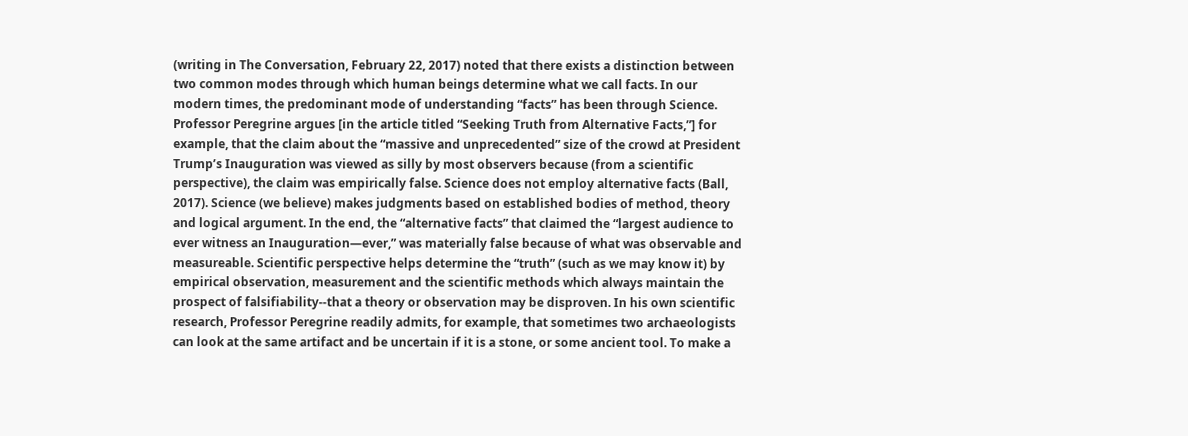(writing in The Conversation, February 22, 2017) noted that there exists a distinction between two common modes through which human beings determine what we call facts. In our modern times, the predominant mode of understanding “facts” has been through Science. Professor Peregrine argues [in the article titled “Seeking Truth from Alternative Facts,”] for example, that the claim about the “massive and unprecedented” size of the crowd at President Trump’s Inauguration was viewed as silly by most observers because (from a scientific perspective), the claim was empirically false. Science does not employ alternative facts (Ball, 2017). Science (we believe) makes judgments based on established bodies of method, theory and logical argument. In the end, the “alternative facts” that claimed the “largest audience to ever witness an Inauguration—ever,” was materially false because of what was observable and measureable. Scientific perspective helps determine the “truth” (such as we may know it) by empirical observation, measurement and the scientific methods which always maintain the prospect of falsifiability--that a theory or observation may be disproven. In his own scientific research, Professor Peregrine readily admits, for example, that sometimes two archaeologists can look at the same artifact and be uncertain if it is a stone, or some ancient tool. To make a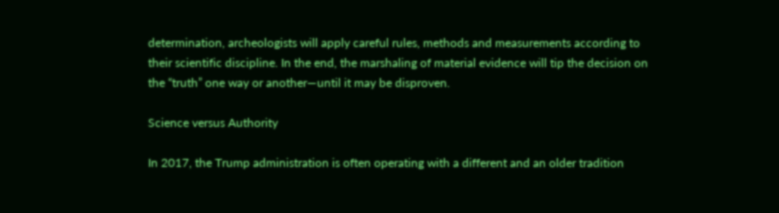determination, archeologists will apply careful rules, methods and measurements according to their scientific discipline. In the end, the marshaling of material evidence will tip the decision on the “truth” one way or another—until it may be disproven.

Science versus Authority

In 2017, the Trump administration is often operating with a different and an older tradition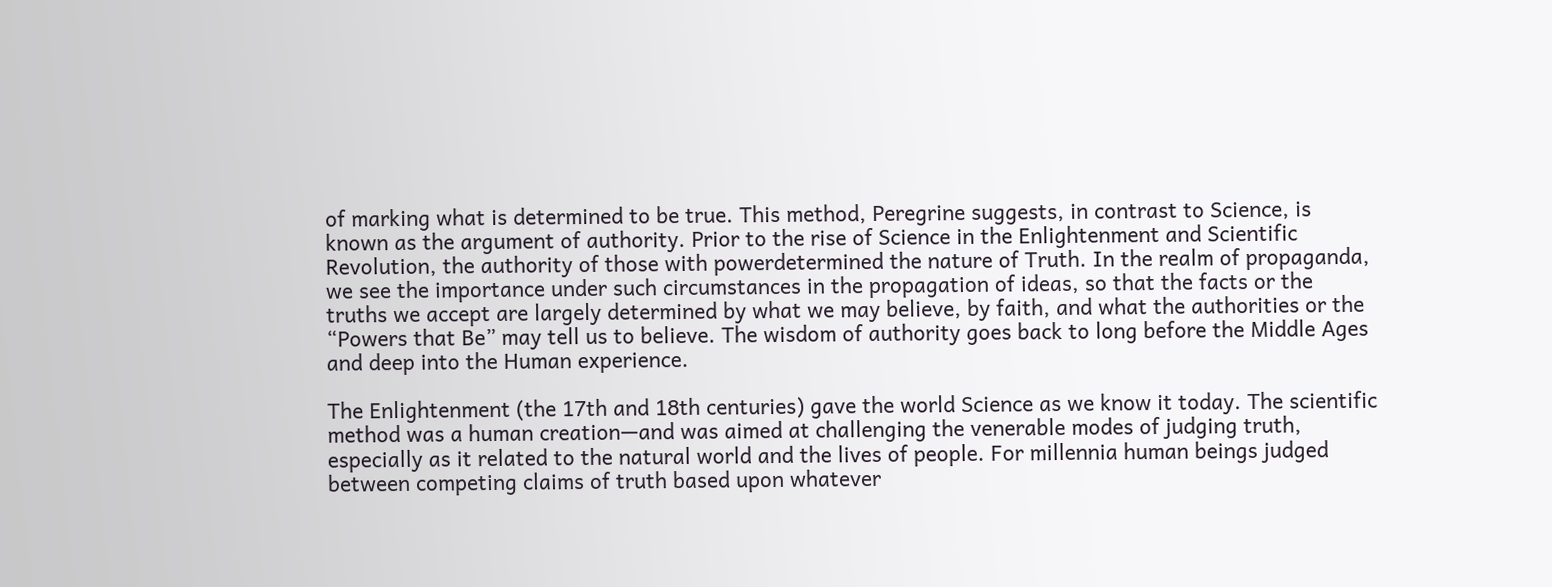of marking what is determined to be true. This method, Peregrine suggests, in contrast to Science, is known as the argument of authority. Prior to the rise of Science in the Enlightenment and Scientific Revolution, the authority of those with powerdetermined the nature of Truth. In the realm of propaganda, we see the importance under such circumstances in the propagation of ideas, so that the facts or the truths we accept are largely determined by what we may believe, by faith, and what the authorities or the “Powers that Be” may tell us to believe. The wisdom of authority goes back to long before the Middle Ages and deep into the Human experience.

The Enlightenment (the 17th and 18th centuries) gave the world Science as we know it today. The scientific method was a human creation—and was aimed at challenging the venerable modes of judging truth, especially as it related to the natural world and the lives of people. For millennia human beings judged between competing claims of truth based upon whatever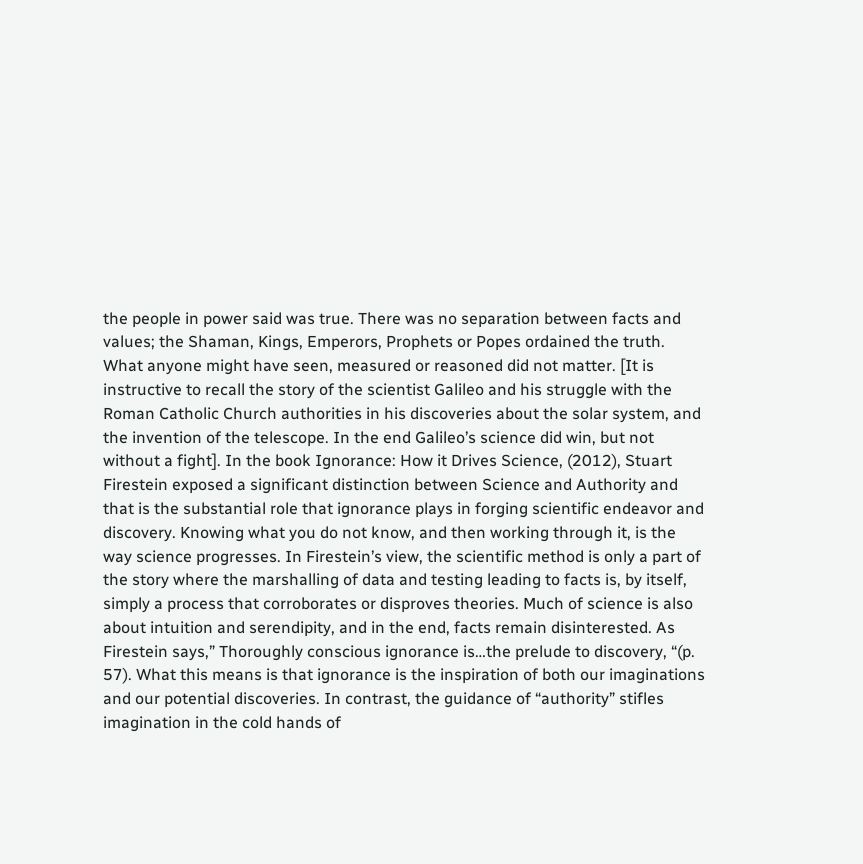the people in power said was true. There was no separation between facts and values; the Shaman, Kings, Emperors, Prophets or Popes ordained the truth. What anyone might have seen, measured or reasoned did not matter. [It is instructive to recall the story of the scientist Galileo and his struggle with the Roman Catholic Church authorities in his discoveries about the solar system, and the invention of the telescope. In the end Galileo’s science did win, but not without a fight]. In the book Ignorance: How it Drives Science, (2012), Stuart Firestein exposed a significant distinction between Science and Authority and that is the substantial role that ignorance plays in forging scientific endeavor and discovery. Knowing what you do not know, and then working through it, is the way science progresses. In Firestein’s view, the scientific method is only a part of the story where the marshalling of data and testing leading to facts is, by itself, simply a process that corroborates or disproves theories. Much of science is also about intuition and serendipity, and in the end, facts remain disinterested. As Firestein says,” Thoroughly conscious ignorance is…the prelude to discovery, “(p. 57). What this means is that ignorance is the inspiration of both our imaginations and our potential discoveries. In contrast, the guidance of “authority” stifles imagination in the cold hands of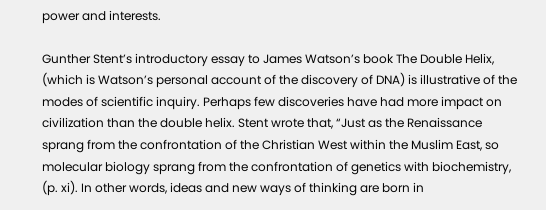power and interests.

Gunther Stent’s introductory essay to James Watson’s book The Double Helix, (which is Watson’s personal account of the discovery of DNA) is illustrative of the modes of scientific inquiry. Perhaps few discoveries have had more impact on civilization than the double helix. Stent wrote that, “Just as the Renaissance sprang from the confrontation of the Christian West within the Muslim East, so molecular biology sprang from the confrontation of genetics with biochemistry, (p. xi). In other words, ideas and new ways of thinking are born in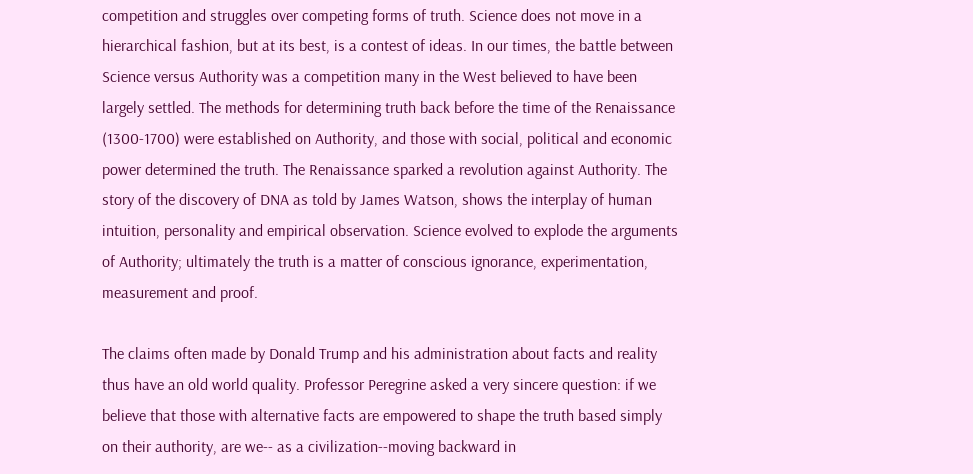competition and struggles over competing forms of truth. Science does not move in a hierarchical fashion, but at its best, is a contest of ideas. In our times, the battle between Science versus Authority was a competition many in the West believed to have been largely settled. The methods for determining truth back before the time of the Renaissance (1300-1700) were established on Authority, and those with social, political and economic power determined the truth. The Renaissance sparked a revolution against Authority. The story of the discovery of DNA as told by James Watson, shows the interplay of human intuition, personality and empirical observation. Science evolved to explode the arguments of Authority; ultimately the truth is a matter of conscious ignorance, experimentation, measurement and proof.

The claims often made by Donald Trump and his administration about facts and reality thus have an old world quality. Professor Peregrine asked a very sincere question: if we believe that those with alternative facts are empowered to shape the truth based simply on their authority, are we-- as a civilization--moving backward in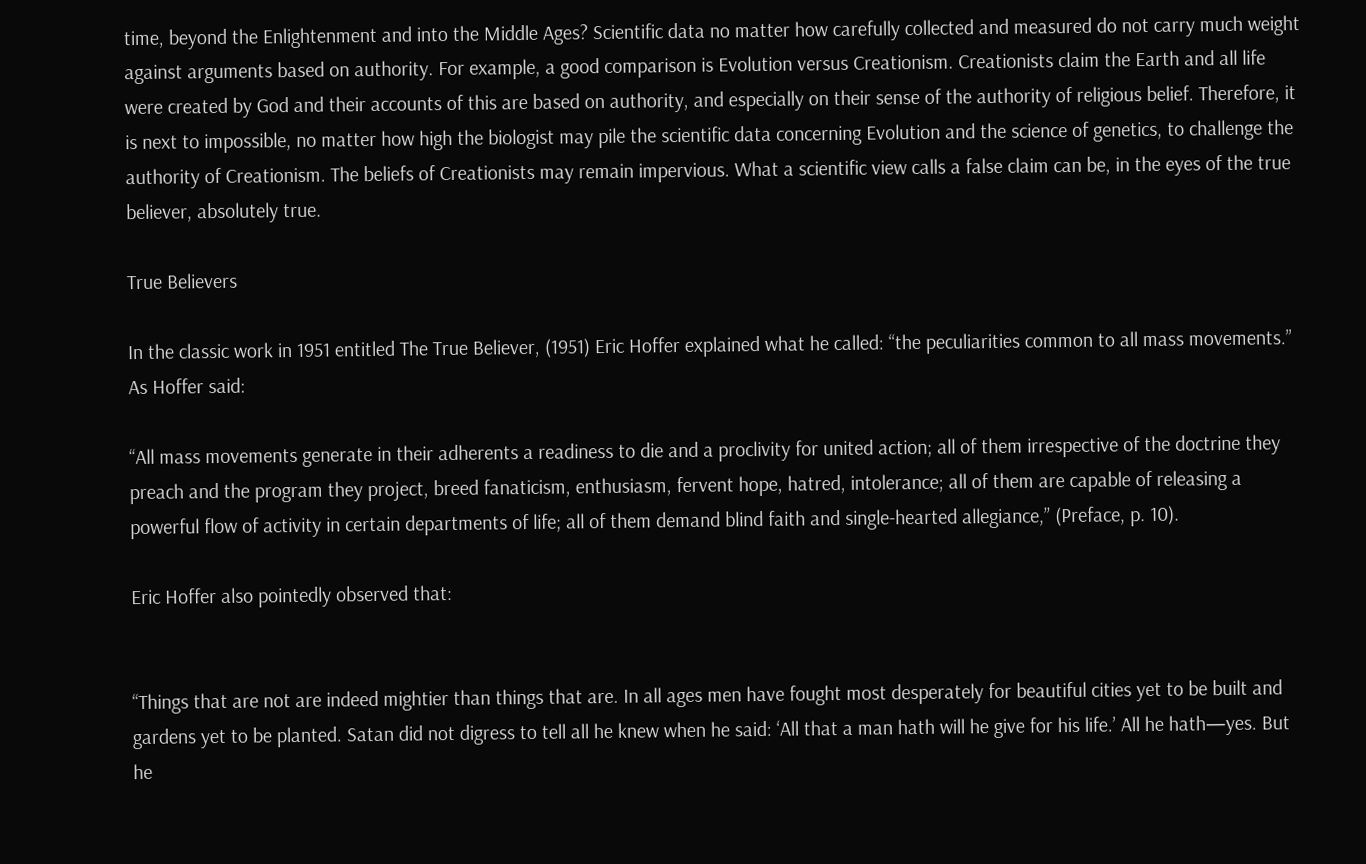time, beyond the Enlightenment and into the Middle Ages? Scientific data no matter how carefully collected and measured do not carry much weight against arguments based on authority. For example, a good comparison is Evolution versus Creationism. Creationists claim the Earth and all life were created by God and their accounts of this are based on authority, and especially on their sense of the authority of religious belief. Therefore, it is next to impossible, no matter how high the biologist may pile the scientific data concerning Evolution and the science of genetics, to challenge the authority of Creationism. The beliefs of Creationists may remain impervious. What a scientific view calls a false claim can be, in the eyes of the true believer, absolutely true.

True Believers

In the classic work in 1951 entitled The True Believer, (1951) Eric Hoffer explained what he called: “the peculiarities common to all mass movements.” As Hoffer said:

“All mass movements generate in their adherents a readiness to die and a proclivity for united action; all of them irrespective of the doctrine they preach and the program they project, breed fanaticism, enthusiasm, fervent hope, hatred, intolerance; all of them are capable of releasing a powerful flow of activity in certain departments of life; all of them demand blind faith and single-hearted allegiance,” (Preface, p. 10).

Eric Hoffer also pointedly observed that:


“Things that are not are indeed mightier than things that are. In all ages men have fought most desperately for beautiful cities yet to be built and gardens yet to be planted. Satan did not digress to tell all he knew when he said: ‘All that a man hath will he give for his life.’ All he hath—yes. But he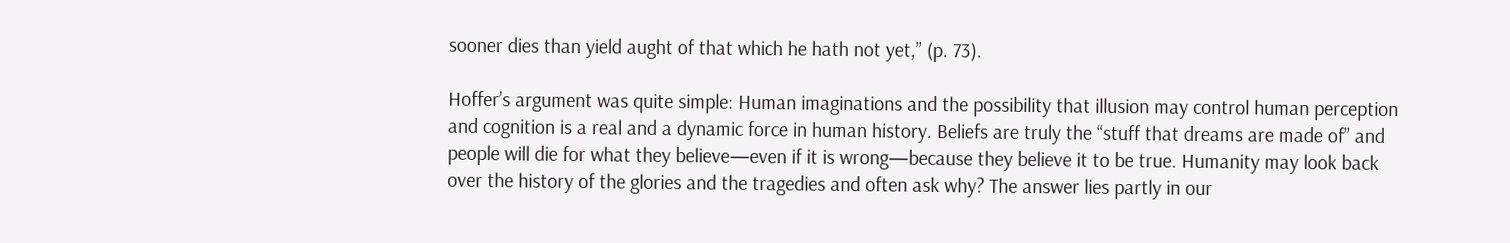sooner dies than yield aught of that which he hath not yet,” (p. 73).

Hoffer’s argument was quite simple: Human imaginations and the possibility that illusion may control human perception and cognition is a real and a dynamic force in human history. Beliefs are truly the “stuff that dreams are made of” and people will die for what they believe—even if it is wrong—because they believe it to be true. Humanity may look back over the history of the glories and the tragedies and often ask why? The answer lies partly in our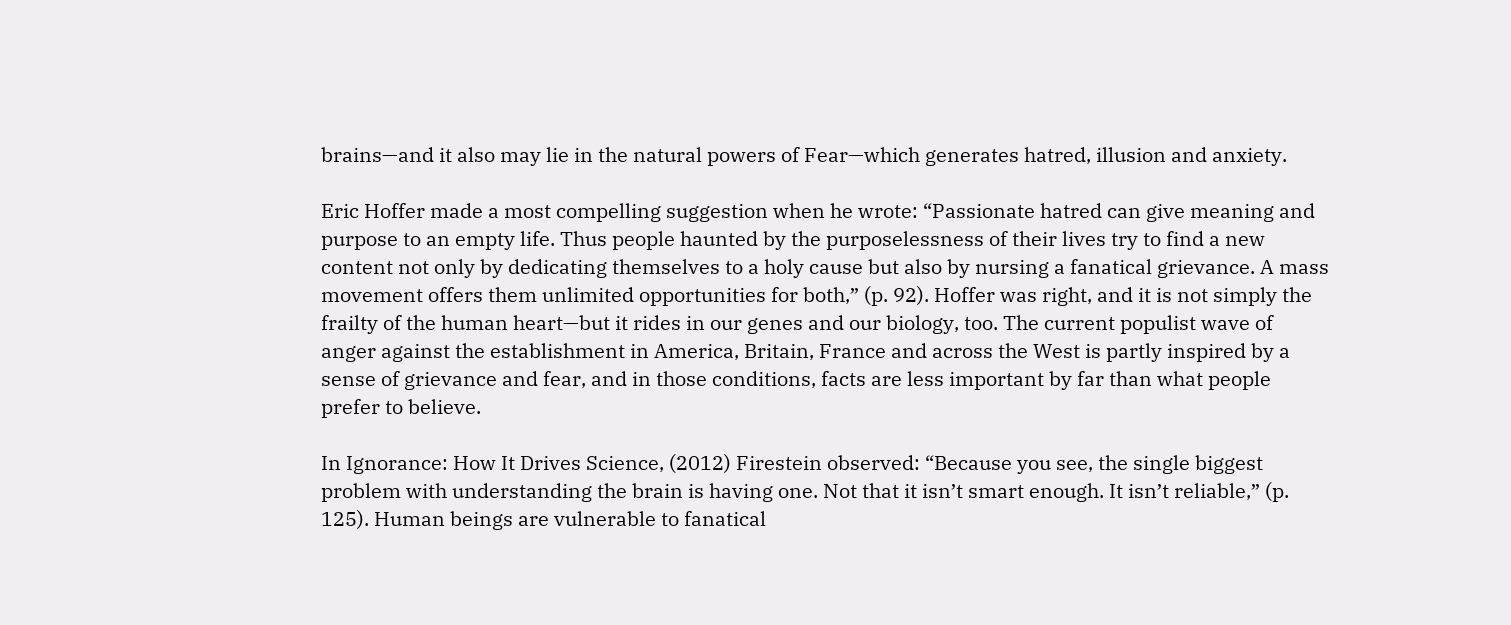brains—and it also may lie in the natural powers of Fear—which generates hatred, illusion and anxiety.

Eric Hoffer made a most compelling suggestion when he wrote: “Passionate hatred can give meaning and purpose to an empty life. Thus people haunted by the purposelessness of their lives try to find a new content not only by dedicating themselves to a holy cause but also by nursing a fanatical grievance. A mass movement offers them unlimited opportunities for both,” (p. 92). Hoffer was right, and it is not simply the frailty of the human heart—but it rides in our genes and our biology, too. The current populist wave of anger against the establishment in America, Britain, France and across the West is partly inspired by a sense of grievance and fear, and in those conditions, facts are less important by far than what people prefer to believe.

In Ignorance: How It Drives Science, (2012) Firestein observed: “Because you see, the single biggest problem with understanding the brain is having one. Not that it isn’t smart enough. It isn’t reliable,” (p. 125). Human beings are vulnerable to fanatical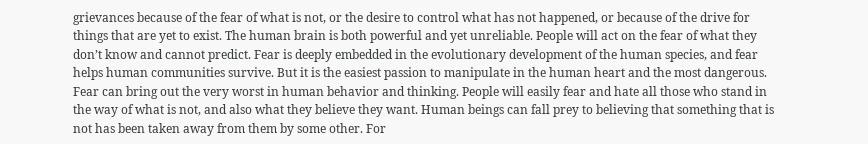grievances because of the fear of what is not, or the desire to control what has not happened, or because of the drive for things that are yet to exist. The human brain is both powerful and yet unreliable. People will act on the fear of what they don’t know and cannot predict. Fear is deeply embedded in the evolutionary development of the human species, and fear helps human communities survive. But it is the easiest passion to manipulate in the human heart and the most dangerous. Fear can bring out the very worst in human behavior and thinking. People will easily fear and hate all those who stand in the way of what is not, and also what they believe they want. Human beings can fall prey to believing that something that is not has been taken away from them by some other. For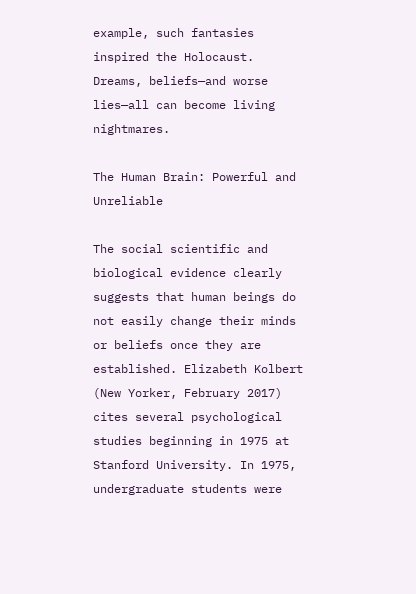example, such fantasies inspired the Holocaust. Dreams, beliefs—and worse lies—all can become living nightmares.

The Human Brain: Powerful and Unreliable

The social scientific and biological evidence clearly suggests that human beings do not easily change their minds or beliefs once they are established. Elizabeth Kolbert (New Yorker, February 2017) cites several psychological studies beginning in 1975 at Stanford University. In 1975, undergraduate students were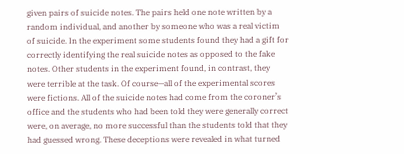given pairs of suicide notes. The pairs held one note written by a random individual, and another by someone who was a real victim of suicide. In the experiment some students found they had a gift for correctly identifying the real suicide notes as opposed to the fake notes. Other students in the experiment found, in contrast, they were terrible at the task. Of course—all of the experimental scores were fictions. All of the suicide notes had come from the coroner’s office and the students who had been told they were generally correct were, on average, no more successful than the students told that they had guessed wrong. These deceptions were revealed in what turned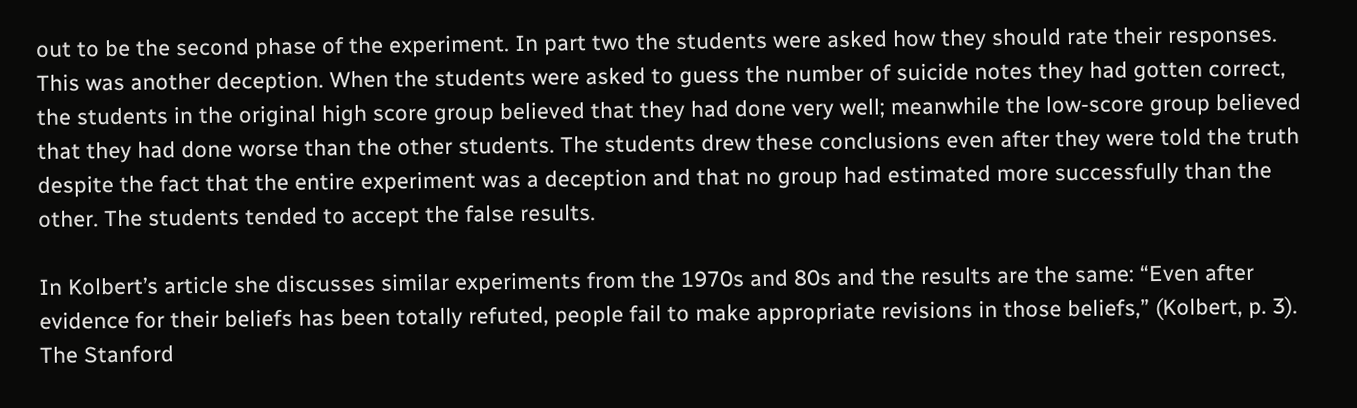out to be the second phase of the experiment. In part two the students were asked how they should rate their responses. This was another deception. When the students were asked to guess the number of suicide notes they had gotten correct, the students in the original high score group believed that they had done very well; meanwhile the low-score group believed that they had done worse than the other students. The students drew these conclusions even after they were told the truth despite the fact that the entire experiment was a deception and that no group had estimated more successfully than the other. The students tended to accept the false results.

In Kolbert’s article she discusses similar experiments from the 1970s and 80s and the results are the same: “Even after evidence for their beliefs has been totally refuted, people fail to make appropriate revisions in those beliefs,” (Kolbert, p. 3). The Stanford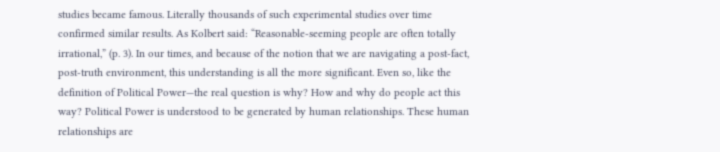studies became famous. Literally thousands of such experimental studies over time confirmed similar results. As Kolbert said: “Reasonable-seeming people are often totally irrational,” (p. 3). In our times, and because of the notion that we are navigating a post-fact, post-truth environment, this understanding is all the more significant. Even so, like the definition of Political Power—the real question is why? How and why do people act this way? Political Power is understood to be generated by human relationships. These human relationships are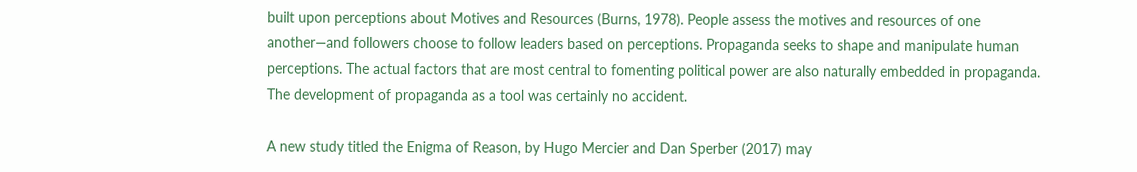built upon perceptions about Motives and Resources (Burns, 1978). People assess the motives and resources of one another—and followers choose to follow leaders based on perceptions. Propaganda seeks to shape and manipulate human perceptions. The actual factors that are most central to fomenting political power are also naturally embedded in propaganda. The development of propaganda as a tool was certainly no accident.

A new study titled the Enigma of Reason, by Hugo Mercier and Dan Sperber (2017) may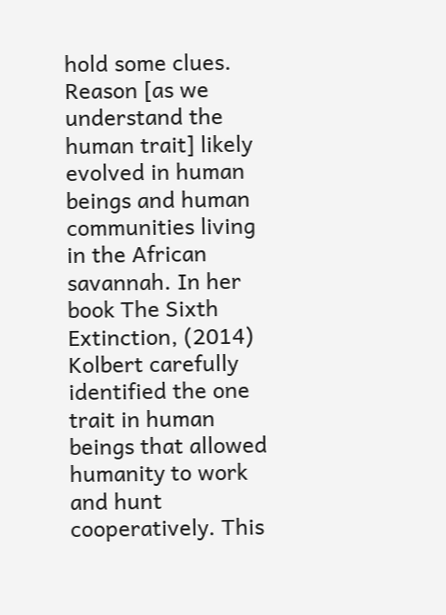hold some clues. Reason [as we understand the human trait] likely evolved in human beings and human communities living in the African savannah. In her book The Sixth Extinction, (2014) Kolbert carefully identified the one trait in human beings that allowed humanity to work and hunt cooperatively. This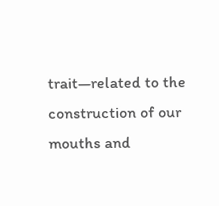trait—related to the construction of our mouths and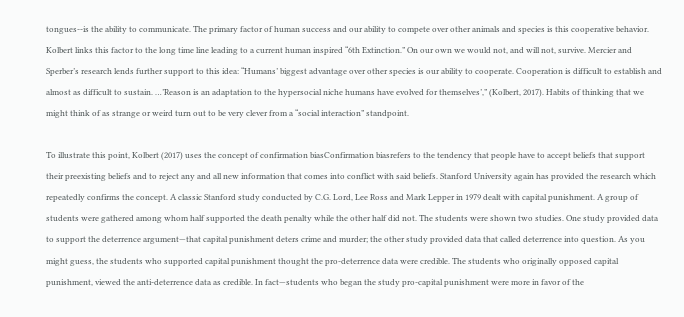tongues--is the ability to communicate. The primary factor of human success and our ability to compete over other animals and species is this cooperative behavior. Kolbert links this factor to the long time line leading to a current human inspired “6th Extinction.” On our own we would not, and will not, survive. Mercier and Sperber’s research lends further support to this idea: “Humans’ biggest advantage over other species is our ability to cooperate. Cooperation is difficult to establish and almost as difficult to sustain. …’Reason is an adaptation to the hypersocial niche humans have evolved for themselves’,” (Kolbert, 2017). Habits of thinking that we might think of as strange or weird turn out to be very clever from a “social interaction” standpoint.

To illustrate this point, Kolbert (2017) uses the concept of confirmation biasConfirmation biasrefers to the tendency that people have to accept beliefs that support their preexisting beliefs and to reject any and all new information that comes into conflict with said beliefs. Stanford University again has provided the research which repeatedly confirms the concept. A classic Stanford study conducted by C.G. Lord, Lee Ross and Mark Lepper in 1979 dealt with capital punishment. A group of students were gathered among whom half supported the death penalty while the other half did not. The students were shown two studies. One study provided data to support the deterrence argument—that capital punishment deters crime and murder; the other study provided data that called deterrence into question. As you might guess, the students who supported capital punishment thought the pro-deterrence data were credible. The students who originally opposed capital punishment, viewed the anti-deterrence data as credible. In fact—students who began the study pro-capital punishment were more in favor of the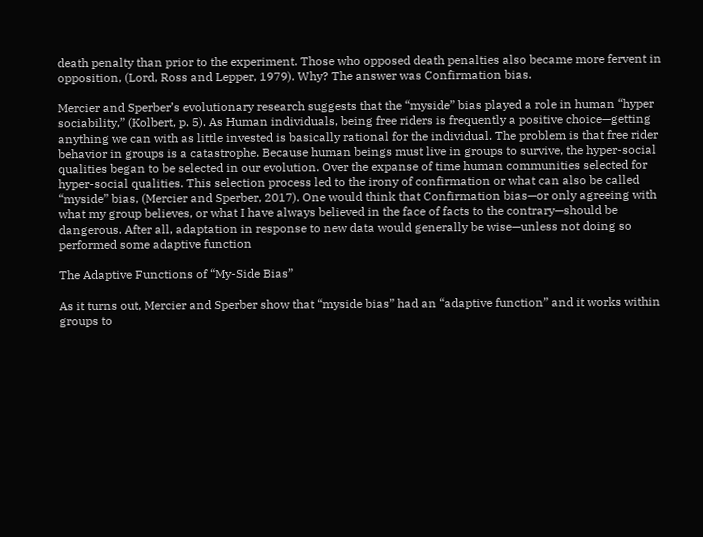death penalty than prior to the experiment. Those who opposed death penalties also became more fervent in opposition, (Lord, Ross and Lepper, 1979). Why? The answer was Confirmation bias.

Mercier and Sperber’s evolutionary research suggests that the “myside” bias played a role in human “hyper sociability,” (Kolbert, p. 5). As Human individuals, being free riders is frequently a positive choice—getting anything we can with as little invested is basically rational for the individual. The problem is that free rider behavior in groups is a catastrophe. Because human beings must live in groups to survive, the hyper-social qualities began to be selected in our evolution. Over the expanse of time human communities selected for hyper-social qualities. This selection process led to the irony of confirmation or what can also be called “myside” bias, (Mercier and Sperber, 2017). One would think that Confirmation bias—or only agreeing with what my group believes, or what I have always believed in the face of facts to the contrary—should be dangerous. After all, adaptation in response to new data would generally be wise—unless not doing so performed some adaptive function

The Adaptive Functions of “My-Side Bias”

As it turns out, Mercier and Sperber show that “myside bias” had an “adaptive function” and it works within groups to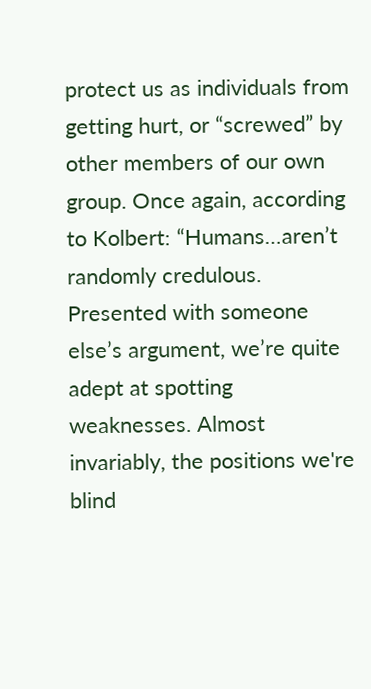protect us as individuals from getting hurt, or “screwed” by other members of our own group. Once again, according to Kolbert: “Humans…aren’t randomly credulous. Presented with someone else’s argument, we’re quite adept at spotting weaknesses. Almost invariably, the positions we're blind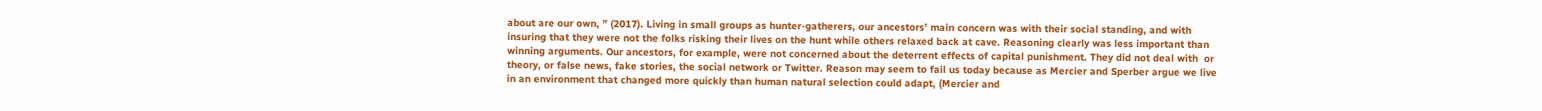about are our own, ” (2017). Living in small groups as hunter-gatherers, our ancestors’ main concern was with their social standing, and with insuring that they were not the folks risking their lives on the hunt while others relaxed back at cave. Reasoning clearly was less important than winning arguments. Our ancestors, for example, were not concerned about the deterrent effects of capital punishment. They did not deal with  or theory, or false news, fake stories, the social network or Twitter. Reason may seem to fail us today because as Mercier and Sperber argue we live in an environment that changed more quickly than human natural selection could adapt, (Mercier and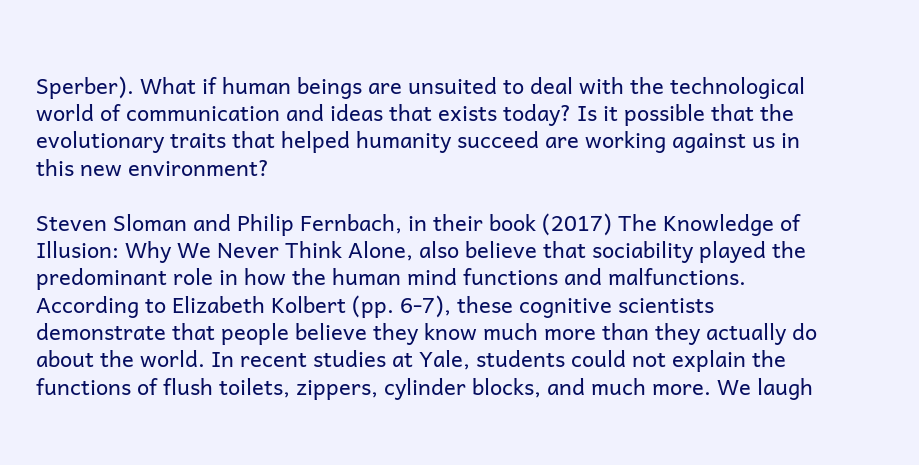Sperber). What if human beings are unsuited to deal with the technological world of communication and ideas that exists today? Is it possible that the evolutionary traits that helped humanity succeed are working against us in this new environment?

Steven Sloman and Philip Fernbach, in their book (2017) The Knowledge of Illusion: Why We Never Think Alone, also believe that sociability played the predominant role in how the human mind functions and malfunctions. According to Elizabeth Kolbert (pp. 6-7), these cognitive scientists demonstrate that people believe they know much more than they actually do about the world. In recent studies at Yale, students could not explain the functions of flush toilets, zippers, cylinder blocks, and much more. We laugh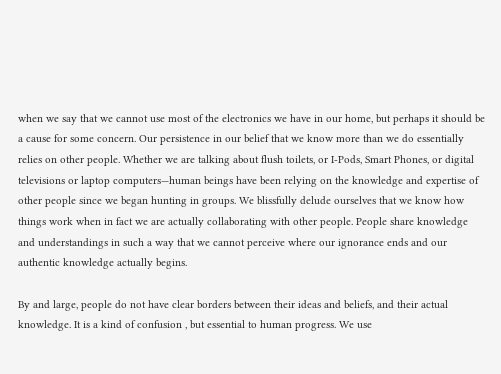when we say that we cannot use most of the electronics we have in our home, but perhaps it should be a cause for some concern. Our persistence in our belief that we know more than we do essentially relies on other people. Whether we are talking about flush toilets, or I-Pods, Smart Phones, or digital televisions or laptop computers—human beings have been relying on the knowledge and expertise of other people since we began hunting in groups. We blissfully delude ourselves that we know how things work when in fact we are actually collaborating with other people. People share knowledge and understandings in such a way that we cannot perceive where our ignorance ends and our authentic knowledge actually begins.

By and large, people do not have clear borders between their ideas and beliefs, and their actual knowledge. It is a kind of confusion , but essential to human progress. We use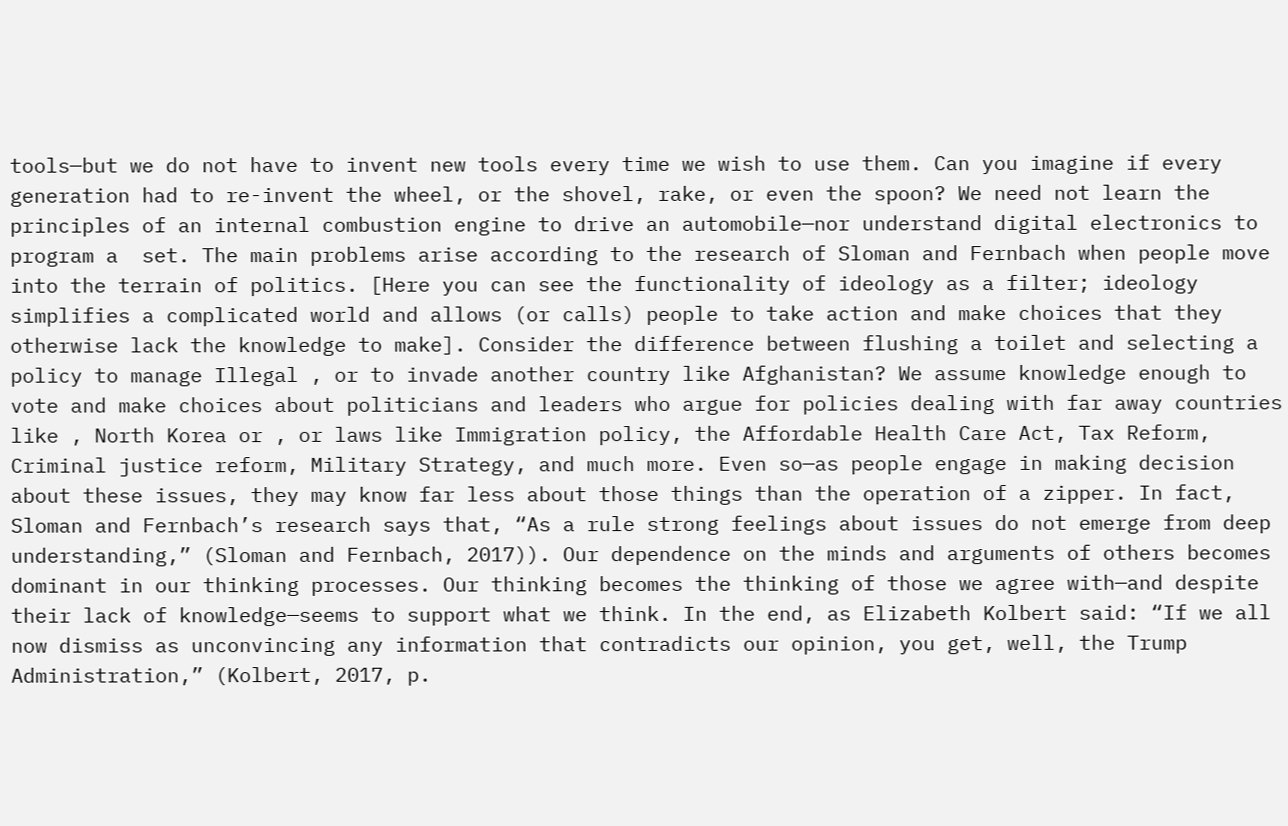tools—but we do not have to invent new tools every time we wish to use them. Can you imagine if every generation had to re-invent the wheel, or the shovel, rake, or even the spoon? We need not learn the principles of an internal combustion engine to drive an automobile—nor understand digital electronics to program a  set. The main problems arise according to the research of Sloman and Fernbach when people move into the terrain of politics. [Here you can see the functionality of ideology as a filter; ideology simplifies a complicated world and allows (or calls) people to take action and make choices that they otherwise lack the knowledge to make]. Consider the difference between flushing a toilet and selecting a policy to manage Illegal , or to invade another country like Afghanistan? We assume knowledge enough to vote and make choices about politicians and leaders who argue for policies dealing with far away countries like , North Korea or , or laws like Immigration policy, the Affordable Health Care Act, Tax Reform, Criminal justice reform, Military Strategy, and much more. Even so—as people engage in making decision about these issues, they may know far less about those things than the operation of a zipper. In fact, Sloman and Fernbach’s research says that, “As a rule strong feelings about issues do not emerge from deep understanding,” (Sloman and Fernbach, 2017)). Our dependence on the minds and arguments of others becomes dominant in our thinking processes. Our thinking becomes the thinking of those we agree with—and despite their lack of knowledge—seems to support what we think. In the end, as Elizabeth Kolbert said: “If we all now dismiss as unconvincing any information that contradicts our opinion, you get, well, the Trump Administration,” (Kolbert, 2017, p.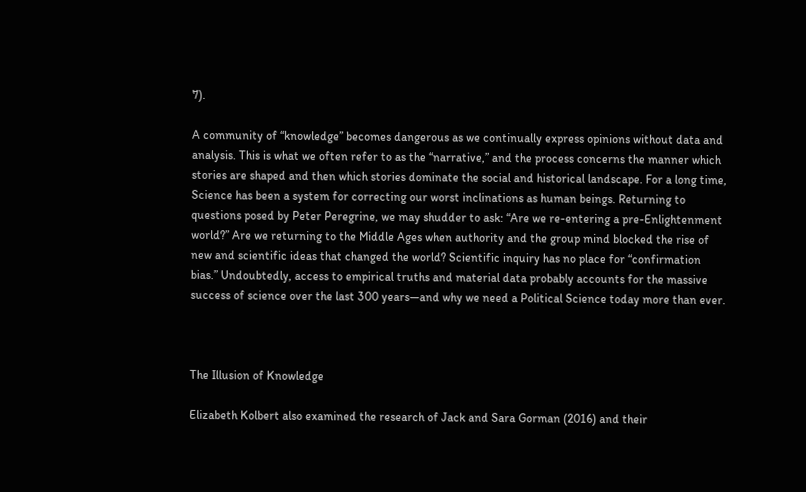7).

A community of “knowledge” becomes dangerous as we continually express opinions without data and analysis. This is what we often refer to as the “narrative,” and the process concerns the manner which stories are shaped and then which stories dominate the social and historical landscape. For a long time, Science has been a system for correcting our worst inclinations as human beings. Returning to questions posed by Peter Peregrine, we may shudder to ask: “Are we re-entering a pre-Enlightenment world?” Are we returning to the Middle Ages when authority and the group mind blocked the rise of new and scientific ideas that changed the world? Scientific inquiry has no place for “confirmation bias.” Undoubtedly, access to empirical truths and material data probably accounts for the massive success of science over the last 300 years—and why we need a Political Science today more than ever.



The Illusion of Knowledge

Elizabeth Kolbert also examined the research of Jack and Sara Gorman (2016) and their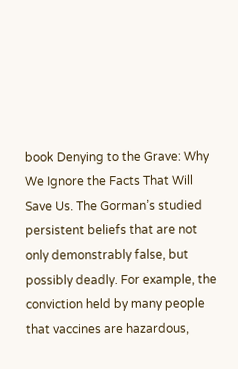book Denying to the Grave: Why We Ignore the Facts That Will Save Us. The Gorman’s studied persistent beliefs that are not only demonstrably false, but possibly deadly. For example, the conviction held by many people that vaccines are hazardous,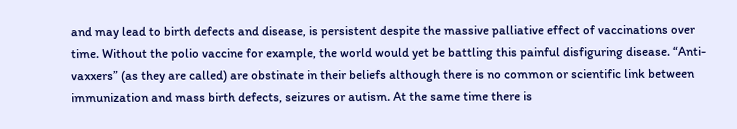and may lead to birth defects and disease, is persistent despite the massive palliative effect of vaccinations over time. Without the polio vaccine for example, the world would yet be battling this painful disfiguring disease. “Anti-vaxxers” (as they are called) are obstinate in their beliefs although there is no common or scientific link between immunization and mass birth defects, seizures or autism. At the same time there is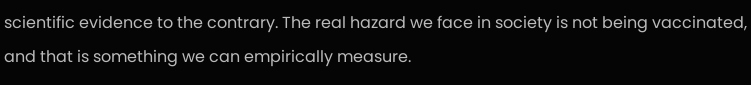scientific evidence to the contrary. The real hazard we face in society is not being vaccinated, and that is something we can empirically measure.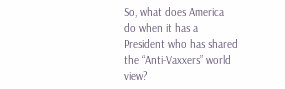So, what does America do when it has a President who has shared the “Anti-Vaxxers” world view?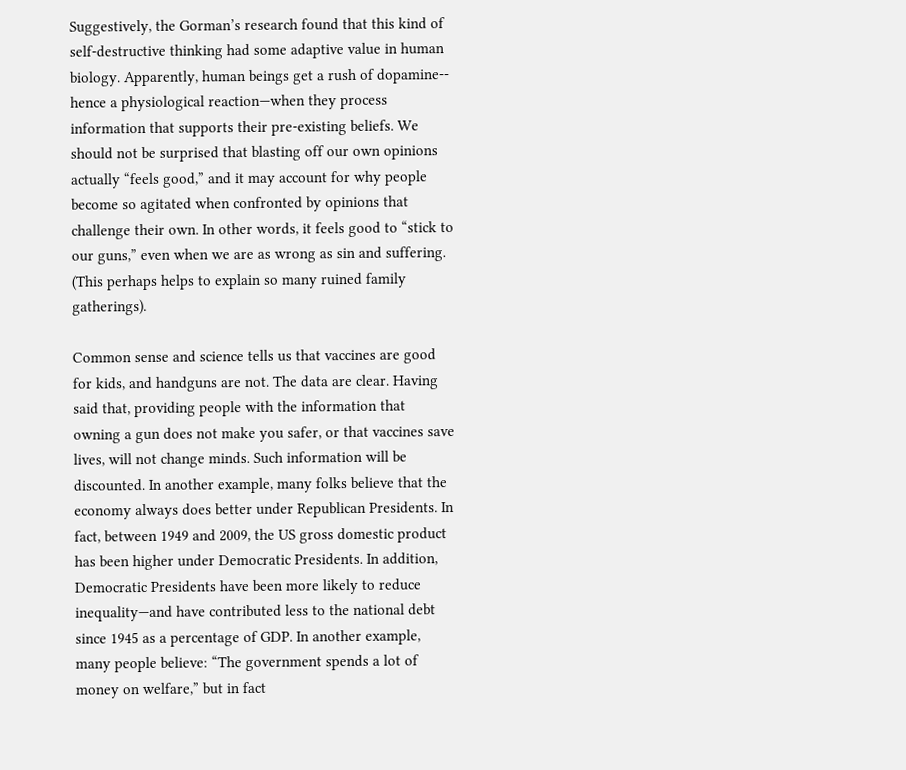Suggestively, the Gorman’s research found that this kind of self-destructive thinking had some adaptive value in human biology. Apparently, human beings get a rush of dopamine-- hence a physiological reaction—when they process information that supports their pre-existing beliefs. We should not be surprised that blasting off our own opinions actually “feels good,” and it may account for why people become so agitated when confronted by opinions that challenge their own. In other words, it feels good to “stick to our guns,” even when we are as wrong as sin and suffering. (This perhaps helps to explain so many ruined family gatherings).

Common sense and science tells us that vaccines are good for kids, and handguns are not. The data are clear. Having said that, providing people with the information that owning a gun does not make you safer, or that vaccines save lives, will not change minds. Such information will be discounted. In another example, many folks believe that the economy always does better under Republican Presidents. In fact, between 1949 and 2009, the US gross domestic product has been higher under Democratic Presidents. In addition, Democratic Presidents have been more likely to reduce inequality—and have contributed less to the national debt since 1945 as a percentage of GDP. In another example, many people believe: “The government spends a lot of money on welfare,” but in fact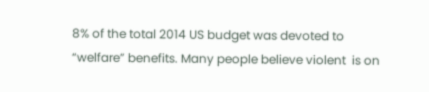8% of the total 2014 US budget was devoted to “welfare” benefits. Many people believe violent  is on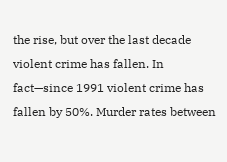the rise, but over the last decade violent crime has fallen. In fact—since 1991 violent crime has fallen by 50%. Murder rates between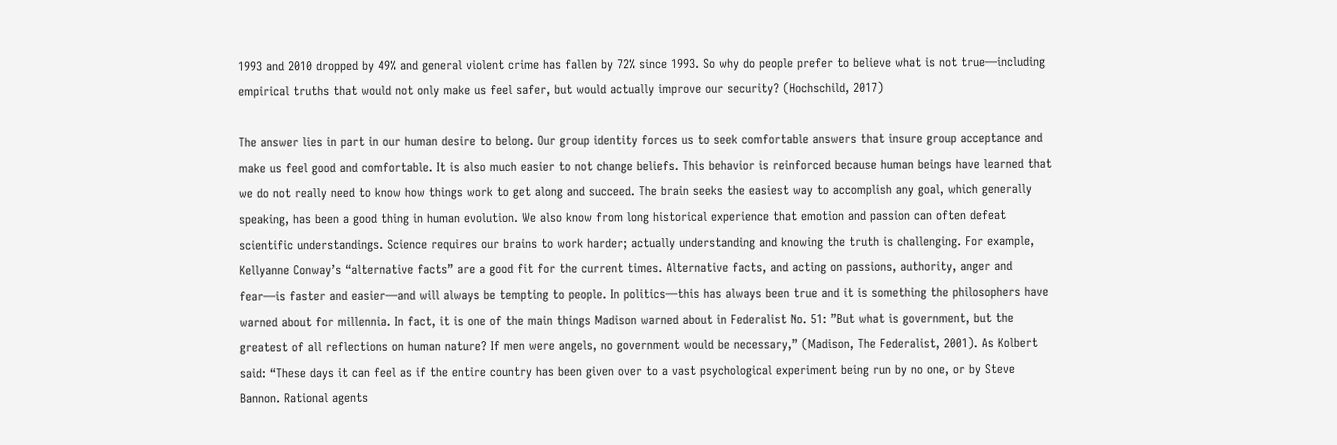1993 and 2010 dropped by 49% and general violent crime has fallen by 72% since 1993. So why do people prefer to believe what is not true—including empirical truths that would not only make us feel safer, but would actually improve our security? (Hochschild, 2017)

The answer lies in part in our human desire to belong. Our group identity forces us to seek comfortable answers that insure group acceptance and make us feel good and comfortable. It is also much easier to not change beliefs. This behavior is reinforced because human beings have learned that we do not really need to know how things work to get along and succeed. The brain seeks the easiest way to accomplish any goal, which generally speaking, has been a good thing in human evolution. We also know from long historical experience that emotion and passion can often defeat scientific understandings. Science requires our brains to work harder; actually understanding and knowing the truth is challenging. For example, Kellyanne Conway’s “alternative facts” are a good fit for the current times. Alternative facts, and acting on passions, authority, anger and fear—is faster and easier—and will always be tempting to people. In politics—this has always been true and it is something the philosophers have warned about for millennia. In fact, it is one of the main things Madison warned about in Federalist No. 51: ”But what is government, but the greatest of all reflections on human nature? If men were angels, no government would be necessary,” (Madison, The Federalist, 2001). As Kolbert said: “These days it can feel as if the entire country has been given over to a vast psychological experiment being run by no one, or by Steve Bannon. Rational agents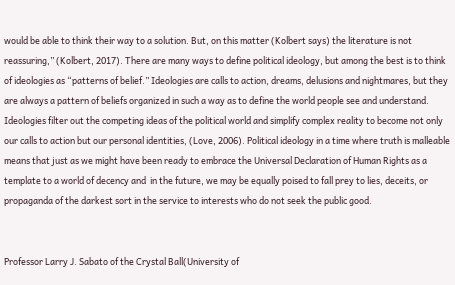would be able to think their way to a solution. But, on this matter (Kolbert says) the literature is not reassuring,” (Kolbert, 2017). There are many ways to define political ideology, but among the best is to think of ideologies as “patterns of belief.” Ideologies are calls to action, dreams, delusions and nightmares, but they are always a pattern of beliefs organized in such a way as to define the world people see and understand. Ideologies filter out the competing ideas of the political world and simplify complex reality to become not only our calls to action but our personal identities, (Love, 2006). Political ideology in a time where truth is malleable means that just as we might have been ready to embrace the Universal Declaration of Human Rights as a template to a world of decency and  in the future, we may be equally poised to fall prey to lies, deceits, or propaganda of the darkest sort in the service to interests who do not seek the public good.


Professor Larry J. Sabato of the Crystal Ball(University of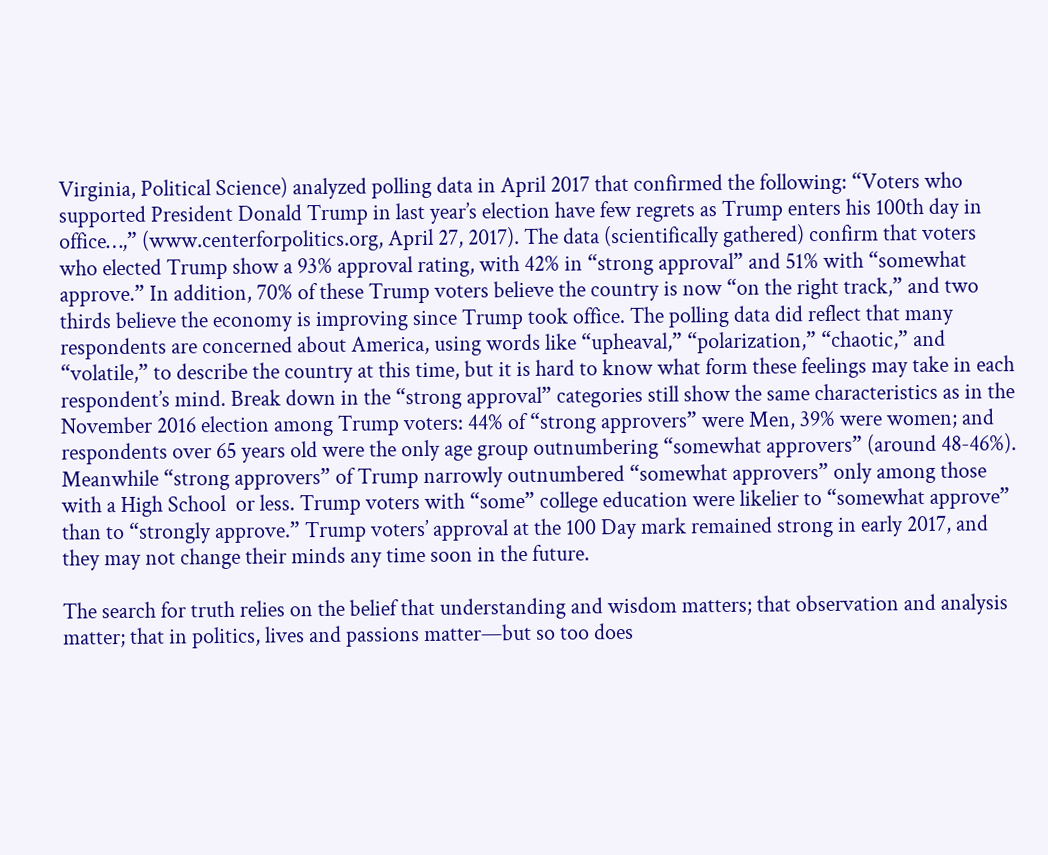Virginia, Political Science) analyzed polling data in April 2017 that confirmed the following: “Voters who supported President Donald Trump in last year’s election have few regrets as Trump enters his 100th day in office…,” (www.centerforpolitics.org, April 27, 2017). The data (scientifically gathered) confirm that voters who elected Trump show a 93% approval rating, with 42% in “strong approval” and 51% with “somewhat approve.” In addition, 70% of these Trump voters believe the country is now “on the right track,” and two thirds believe the economy is improving since Trump took office. The polling data did reflect that many respondents are concerned about America, using words like “upheaval,” “polarization,” “chaotic,” and “volatile,” to describe the country at this time, but it is hard to know what form these feelings may take in each respondent’s mind. Break down in the “strong approval” categories still show the same characteristics as in the November 2016 election among Trump voters: 44% of “strong approvers” were Men, 39% were women; and respondents over 65 years old were the only age group outnumbering “somewhat approvers” (around 48-46%). Meanwhile “strong approvers” of Trump narrowly outnumbered “somewhat approvers” only among those with a High School  or less. Trump voters with “some” college education were likelier to “somewhat approve” than to “strongly approve.” Trump voters’ approval at the 100 Day mark remained strong in early 2017, and they may not change their minds any time soon in the future.

The search for truth relies on the belief that understanding and wisdom matters; that observation and analysis matter; that in politics, lives and passions matter—but so too does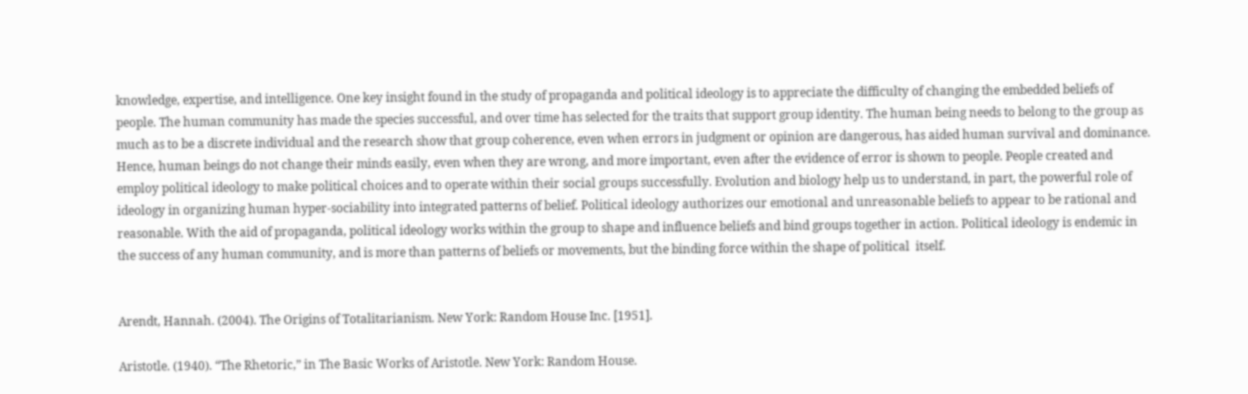knowledge, expertise, and intelligence. One key insight found in the study of propaganda and political ideology is to appreciate the difficulty of changing the embedded beliefs of people. The human community has made the species successful, and over time has selected for the traits that support group identity. The human being needs to belong to the group as much as to be a discrete individual and the research show that group coherence, even when errors in judgment or opinion are dangerous, has aided human survival and dominance. Hence, human beings do not change their minds easily, even when they are wrong, and more important, even after the evidence of error is shown to people. People created and employ political ideology to make political choices and to operate within their social groups successfully. Evolution and biology help us to understand, in part, the powerful role of ideology in organizing human hyper-sociability into integrated patterns of belief. Political ideology authorizes our emotional and unreasonable beliefs to appear to be rational and reasonable. With the aid of propaganda, political ideology works within the group to shape and influence beliefs and bind groups together in action. Political ideology is endemic in the success of any human community, and is more than patterns of beliefs or movements, but the binding force within the shape of political  itself.


Arendt, Hannah. (2004). The Origins of Totalitarianism. New York: Random House Inc. [1951].

Aristotle. (1940). “The Rhetoric,” in The Basic Works of Aristotle. New York: Random House.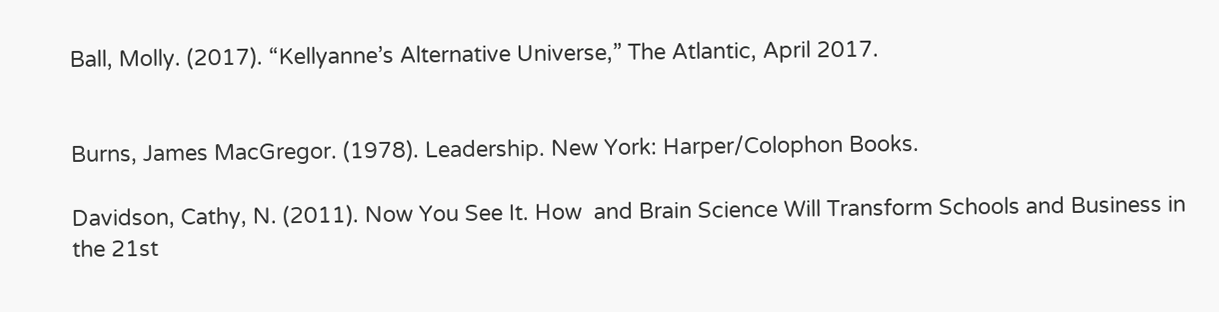Ball, Molly. (2017). “Kellyanne’s Alternative Universe,” The Atlantic, April 2017.


Burns, James MacGregor. (1978). Leadership. New York: Harper/Colophon Books.

Davidson, Cathy, N. (2011). Now You See It. How  and Brain Science Will Transform Schools and Business in the 21st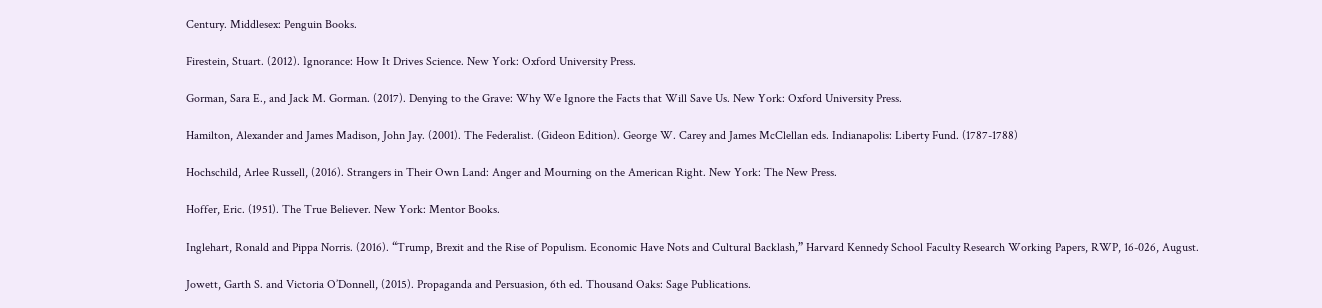Century. Middlesex: Penguin Books.

Firestein, Stuart. (2012). Ignorance: How It Drives Science. New York: Oxford University Press.

Gorman, Sara E., and Jack M. Gorman. (2017). Denying to the Grave: Why We Ignore the Facts that Will Save Us. New York: Oxford University Press.

Hamilton, Alexander and James Madison, John Jay. (2001). The Federalist. (Gideon Edition). George W. Carey and James McClellan eds. Indianapolis: Liberty Fund. (1787-1788)

Hochschild, Arlee Russell, (2016). Strangers in Their Own Land: Anger and Mourning on the American Right. New York: The New Press.

Hoffer, Eric. (1951). The True Believer. New York: Mentor Books.

Inglehart, Ronald and Pippa Norris. (2016). “Trump, Brexit and the Rise of Populism. Economic Have Nots and Cultural Backlash,” Harvard Kennedy School Faculty Research Working Papers, RWP, 16-026, August.

Jowett, Garth S. and Victoria O’Donnell, (2015). Propaganda and Persuasion, 6th ed. Thousand Oaks: Sage Publications.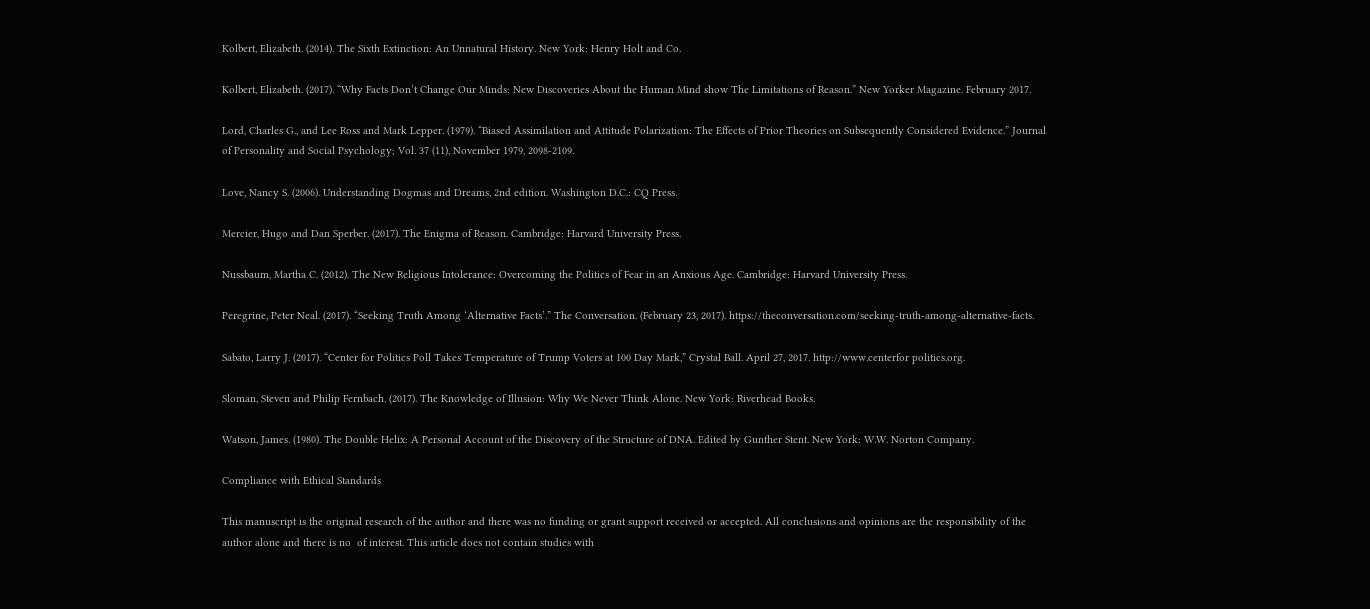Kolbert, Elizabeth. (2014). The Sixth Extinction: An Unnatural History. New York: Henry Holt and Co.

Kolbert, Elizabeth. (2017). “Why Facts Don’t Change Our Minds: New Discoveries About the Human Mind show The Limitations of Reason.” New Yorker Magazine. February 2017.

Lord, Charles G., and Lee Ross and Mark Lepper. (1979). “Biased Assimilation and Attitude Polarization: The Effects of Prior Theories on Subsequently Considered Evidence.” Journal of Personality and Social Psychology; Vol. 37 (11), November 1979, 2098-2109.

Love, Nancy S. (2006). Understanding Dogmas and Dreams, 2nd edition. Washington D.C.: CQ Press.

Mercier, Hugo and Dan Sperber. (2017). The Enigma of Reason. Cambridge: Harvard University Press.

Nussbaum, Martha C. (2012). The New Religious Intolerance: Overcoming the Politics of Fear in an Anxious Age. Cambridge: Harvard University Press.

Peregrine, Peter Neal. (2017). “Seeking Truth Among ‘Alternative Facts’.” The Conversation. (February 23, 2017). https://theconversation.com/seeking-truth-among-alternative-facts.

Sabato, Larry J. (2017). “Center for Politics Poll Takes Temperature of Trump Voters at 100 Day Mark,” Crystal Ball. April 27, 2017. http://www.centerfor politics.org.

Sloman, Steven and Philip Fernbach. (2017). The Knowledge of Illusion: Why We Never Think Alone. New York: Riverhead Books.

Watson, James. (1980). The Double Helix: A Personal Account of the Discovery of the Structure of DNA. Edited by Gunther Stent. New York: W.W. Norton Company.

Compliance with Ethical Standards

This manuscript is the original research of the author and there was no funding or grant support received or accepted. All conclusions and opinions are the responsibility of the author alone and there is no  of interest. This article does not contain studies with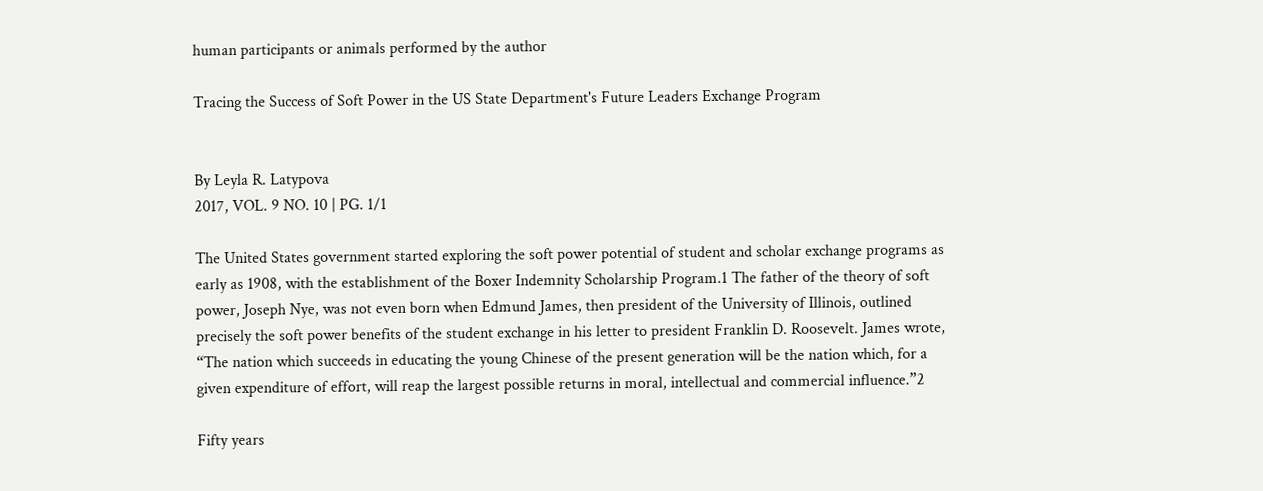human participants or animals performed by the author

Tracing the Success of Soft Power in the US State Department's Future Leaders Exchange Program


By Leyla R. Latypova
2017, VOL. 9 NO. 10 | PG. 1/1

The United States government started exploring the soft power potential of student and scholar exchange programs as early as 1908, with the establishment of the Boxer Indemnity Scholarship Program.1 The father of the theory of soft power, Joseph Nye, was not even born when Edmund James, then president of the University of Illinois, outlined precisely the soft power benefits of the student exchange in his letter to president Franklin D. Roosevelt. James wrote, “The nation which succeeds in educating the young Chinese of the present generation will be the nation which, for a given expenditure of effort, will reap the largest possible returns in moral, intellectual and commercial influence.”2

Fifty years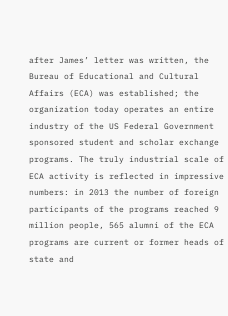after James’ letter was written, the Bureau of Educational and Cultural Affairs (ECA) was established; the organization today operates an entire industry of the US Federal Government sponsored student and scholar exchange programs. The truly industrial scale of ECA activity is reflected in impressive numbers: in 2013 the number of foreign participants of the programs reached 9 million people, 565 alumni of the ECA programs are current or former heads of state and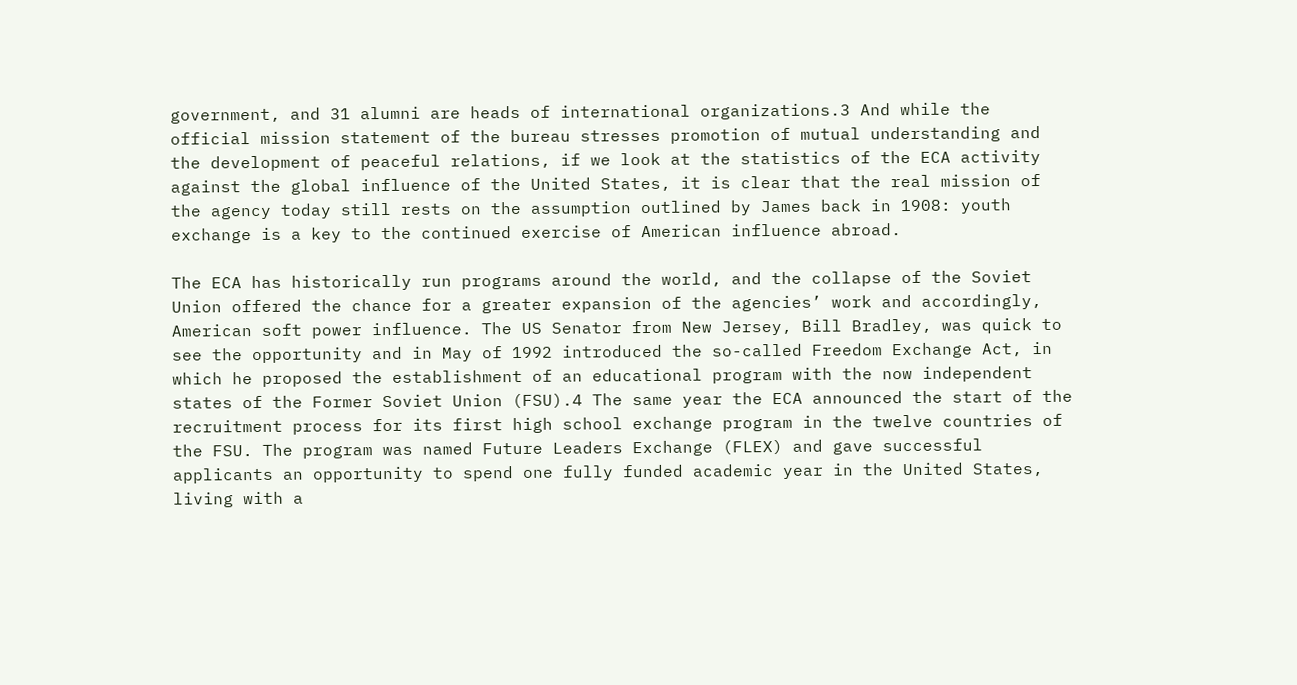government, and 31 alumni are heads of international organizations.3 And while the official mission statement of the bureau stresses promotion of mutual understanding and the development of peaceful relations, if we look at the statistics of the ECA activity against the global influence of the United States, it is clear that the real mission of the agency today still rests on the assumption outlined by James back in 1908: youth exchange is a key to the continued exercise of American influence abroad.

The ECA has historically run programs around the world, and the collapse of the Soviet Union offered the chance for a greater expansion of the agencies’ work and accordingly, American soft power influence. The US Senator from New Jersey, Bill Bradley, was quick to see the opportunity and in May of 1992 introduced the so-called Freedom Exchange Act, in which he proposed the establishment of an educational program with the now independent states of the Former Soviet Union (FSU).4 The same year the ECA announced the start of the recruitment process for its first high school exchange program in the twelve countries of the FSU. The program was named Future Leaders Exchange (FLEX) and gave successful applicants an opportunity to spend one fully funded academic year in the United States, living with a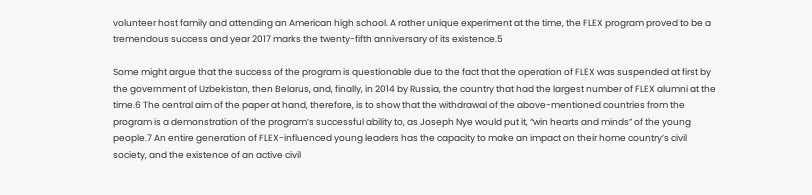volunteer host family and attending an American high school. A rather unique experiment at the time, the FLEX program proved to be a tremendous success and year 2017 marks the twenty-fifth anniversary of its existence.5

Some might argue that the success of the program is questionable due to the fact that the operation of FLEX was suspended at first by the government of Uzbekistan, then Belarus, and, finally, in 2014 by Russia, the country that had the largest number of FLEX alumni at the time.6 The central aim of the paper at hand, therefore, is to show that the withdrawal of the above-mentioned countries from the program is a demonstration of the program’s successful ability to, as Joseph Nye would put it, “win hearts and minds” of the young people.7 An entire generation of FLEX-influenced young leaders has the capacity to make an impact on their home country’s civil society, and the existence of an active civil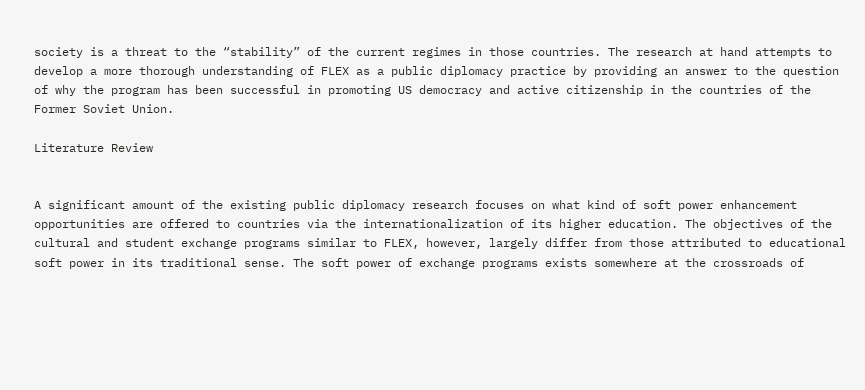society is a threat to the “stability” of the current regimes in those countries. The research at hand attempts to develop a more thorough understanding of FLEX as a public diplomacy practice by providing an answer to the question of why the program has been successful in promoting US democracy and active citizenship in the countries of the Former Soviet Union.

Literature Review


A significant amount of the existing public diplomacy research focuses on what kind of soft power enhancement opportunities are offered to countries via the internationalization of its higher education. The objectives of the cultural and student exchange programs similar to FLEX, however, largely differ from those attributed to educational soft power in its traditional sense. The soft power of exchange programs exists somewhere at the crossroads of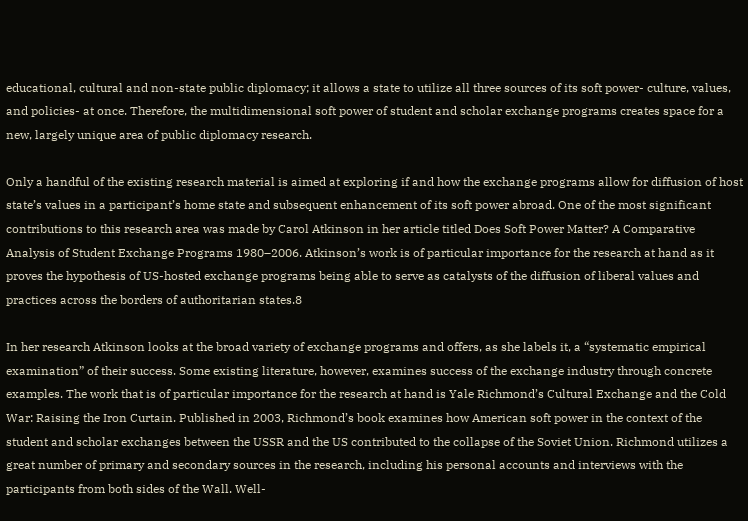educational, cultural and non-state public diplomacy; it allows a state to utilize all three sources of its soft power- culture, values, and policies- at once. Therefore, the multidimensional soft power of student and scholar exchange programs creates space for a new, largely unique area of public diplomacy research.

Only a handful of the existing research material is aimed at exploring if and how the exchange programs allow for diffusion of host state’s values in a participant’s home state and subsequent enhancement of its soft power abroad. One of the most significant contributions to this research area was made by Carol Atkinson in her article titled Does Soft Power Matter? A Comparative Analysis of Student Exchange Programs 1980–2006. Atkinson’s work is of particular importance for the research at hand as it proves the hypothesis of US-hosted exchange programs being able to serve as catalysts of the diffusion of liberal values and practices across the borders of authoritarian states.8

In her research Atkinson looks at the broad variety of exchange programs and offers, as she labels it, a “systematic empirical examination” of their success. Some existing literature, however, examines success of the exchange industry through concrete examples. The work that is of particular importance for the research at hand is Yale Richmond’s Cultural Exchange and the Cold War: Raising the Iron Curtain. Published in 2003, Richmond’s book examines how American soft power in the context of the student and scholar exchanges between the USSR and the US contributed to the collapse of the Soviet Union. Richmond utilizes a great number of primary and secondary sources in the research, including his personal accounts and interviews with the participants from both sides of the Wall. Well-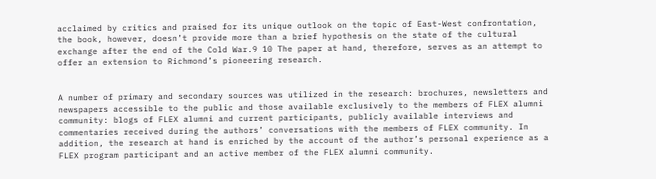acclaimed by critics and praised for its unique outlook on the topic of East-West confrontation, the book, however, doesn’t provide more than a brief hypothesis on the state of the cultural exchange after the end of the Cold War.9 10 The paper at hand, therefore, serves as an attempt to offer an extension to Richmond’s pioneering research.


A number of primary and secondary sources was utilized in the research: brochures, newsletters and newspapers accessible to the public and those available exclusively to the members of FLEX alumni community: blogs of FLEX alumni and current participants, publicly available interviews and commentaries received during the authors’ conversations with the members of FLEX community. In addition, the research at hand is enriched by the account of the author’s personal experience as a FLEX program participant and an active member of the FLEX alumni community.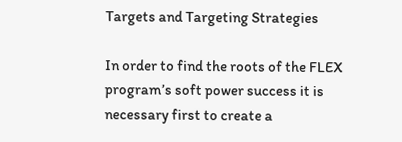Targets and Targeting Strategies

In order to find the roots of the FLEX program’s soft power success it is necessary first to create a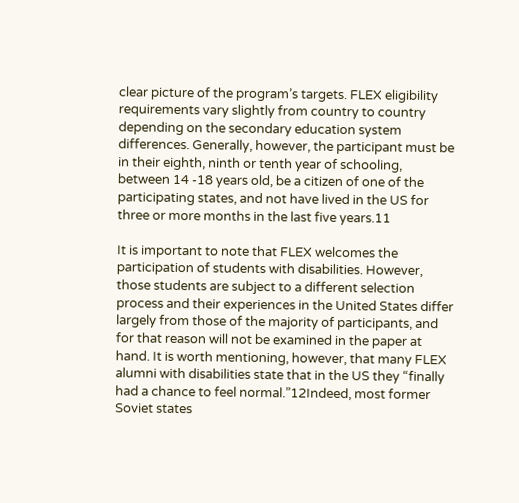clear picture of the program’s targets. FLEX eligibility requirements vary slightly from country to country depending on the secondary education system differences. Generally, however, the participant must be in their eighth, ninth or tenth year of schooling, between 14 -18 years old, be a citizen of one of the participating states, and not have lived in the US for three or more months in the last five years.11

It is important to note that FLEX welcomes the participation of students with disabilities. However, those students are subject to a different selection process and their experiences in the United States differ largely from those of the majority of participants, and for that reason will not be examined in the paper at hand. It is worth mentioning, however, that many FLEX alumni with disabilities state that in the US they “finally had a chance to feel normal.”12Indeed, most former Soviet states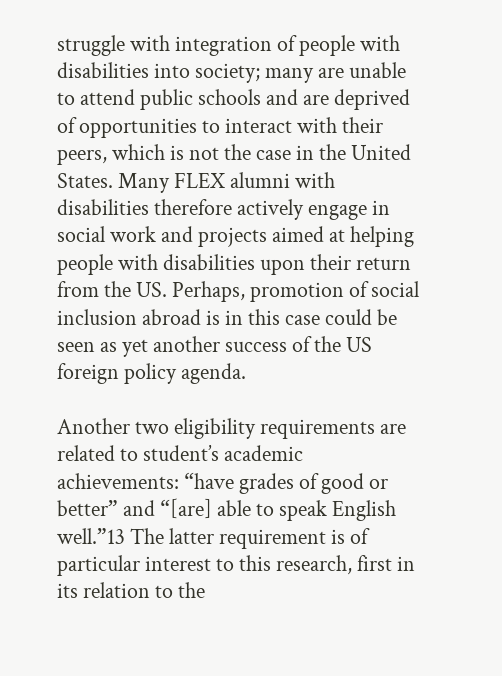struggle with integration of people with disabilities into society; many are unable to attend public schools and are deprived of opportunities to interact with their peers, which is not the case in the United States. Many FLEX alumni with disabilities therefore actively engage in social work and projects aimed at helping people with disabilities upon their return from the US. Perhaps, promotion of social inclusion abroad is in this case could be seen as yet another success of the US foreign policy agenda.

Another two eligibility requirements are related to student’s academic achievements: “have grades of good or better” and “[are] able to speak English well.”13 The latter requirement is of particular interest to this research, first in its relation to the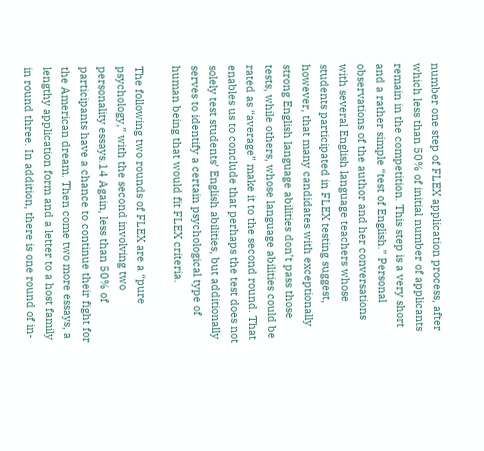number one step of FLEX application process, after which less than 50% of initial number of applicants remain in the competition. This step is a very short and a rather simple “test of English.” Personal observations of the author and her conversations with several English language teachers whose students participated in FLEX testing suggest, however, that many candidates with exceptionally strong English language abilities don’t pass those tests, while others, whose language abilities could be rated as “average” make it to the second round. That enables us to conclude that perhaps the test does not solely test students’ English abilities, but additionally serves to identify a certain psychological type of human being that would fit FLEX criteria.

The following two rounds of FLEX are a “pure psychology,” with the second involving two personality essays.14 Again, less than 50% of participants have a chance to continue their fight for the American dream. Then come two more essays, a lengthy application form and a letter to a host family in round three. In addition, there is one round of in-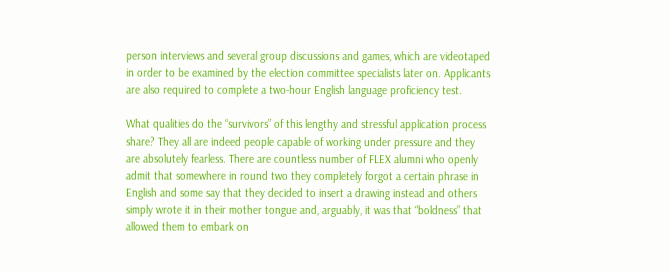person interviews and several group discussions and games, which are videotaped in order to be examined by the election committee specialists later on. Applicants are also required to complete a two-hour English language proficiency test.

What qualities do the “survivors” of this lengthy and stressful application process share? They all are indeed people capable of working under pressure and they are absolutely fearless. There are countless number of FLEX alumni who openly admit that somewhere in round two they completely forgot a certain phrase in English and some say that they decided to insert a drawing instead and others simply wrote it in their mother tongue and, arguably, it was that “boldness” that allowed them to embark on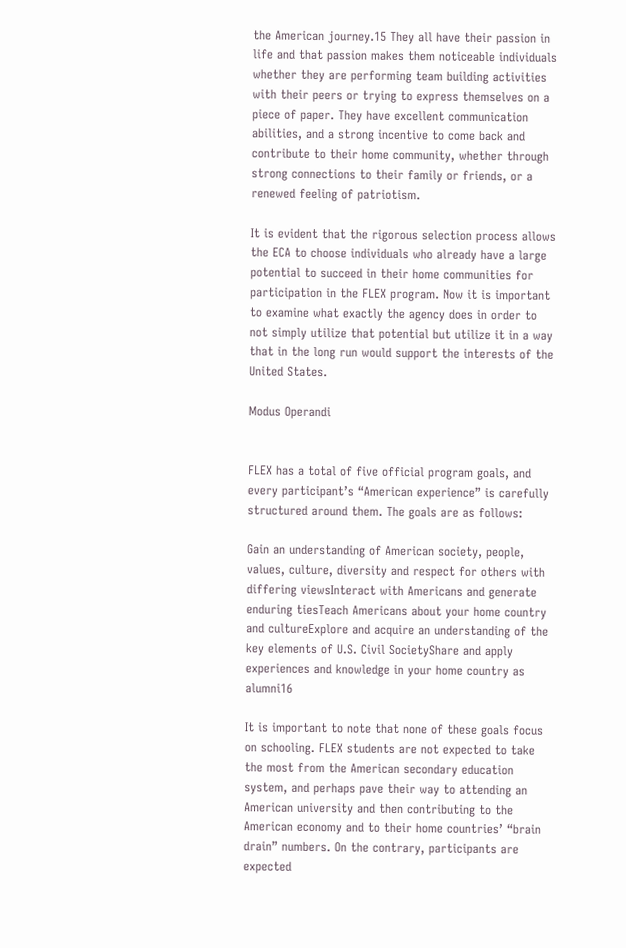the American journey.15 They all have their passion in life and that passion makes them noticeable individuals whether they are performing team building activities with their peers or trying to express themselves on a piece of paper. They have excellent communication abilities, and a strong incentive to come back and contribute to their home community, whether through strong connections to their family or friends, or a renewed feeling of patriotism.

It is evident that the rigorous selection process allows the ECA to choose individuals who already have a large potential to succeed in their home communities for participation in the FLEX program. Now it is important to examine what exactly the agency does in order to not simply utilize that potential but utilize it in a way that in the long run would support the interests of the United States.

Modus Operandi


FLEX has a total of five official program goals, and every participant’s “American experience” is carefully structured around them. The goals are as follows:

Gain an understanding of American society, people, values, culture, diversity and respect for others with differing viewsInteract with Americans and generate enduring tiesTeach Americans about your home country and cultureExplore and acquire an understanding of the key elements of U.S. Civil SocietyShare and apply experiences and knowledge in your home country as alumni16

It is important to note that none of these goals focus on schooling. FLEX students are not expected to take the most from the American secondary education system, and perhaps pave their way to attending an American university and then contributing to the American economy and to their home countries’ “brain drain” numbers. On the contrary, participants are expected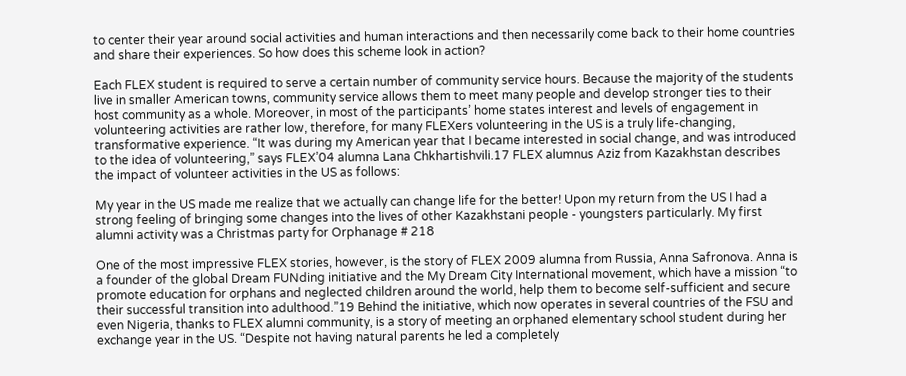to center their year around social activities and human interactions and then necessarily come back to their home countries and share their experiences. So how does this scheme look in action?

Each FLEX student is required to serve a certain number of community service hours. Because the majority of the students live in smaller American towns, community service allows them to meet many people and develop stronger ties to their host community as a whole. Moreover, in most of the participants’ home states interest and levels of engagement in volunteering activities are rather low, therefore, for many FLEXers volunteering in the US is a truly life-changing, transformative experience. “It was during my American year that I became interested in social change, and was introduced to the idea of volunteering,” says FLEX’04 alumna Lana Chkhartishvili.17 FLEX alumnus Aziz from Kazakhstan describes the impact of volunteer activities in the US as follows:

My year in the US made me realize that we actually can change life for the better! Upon my return from the US I had a strong feeling of bringing some changes into the lives of other Kazakhstani people - youngsters particularly. My first alumni activity was a Christmas party for Orphanage # 218

One of the most impressive FLEX stories, however, is the story of FLEX 2009 alumna from Russia, Anna Safronova. Anna is a founder of the global Dream FUNding initiative and the My Dream City International movement, which have a mission “to promote education for orphans and neglected children around the world, help them to become self-sufficient and secure their successful transition into adulthood.”19 Behind the initiative, which now operates in several countries of the FSU and even Nigeria, thanks to FLEX alumni community, is a story of meeting an orphaned elementary school student during her exchange year in the US. “Despite not having natural parents he led a completely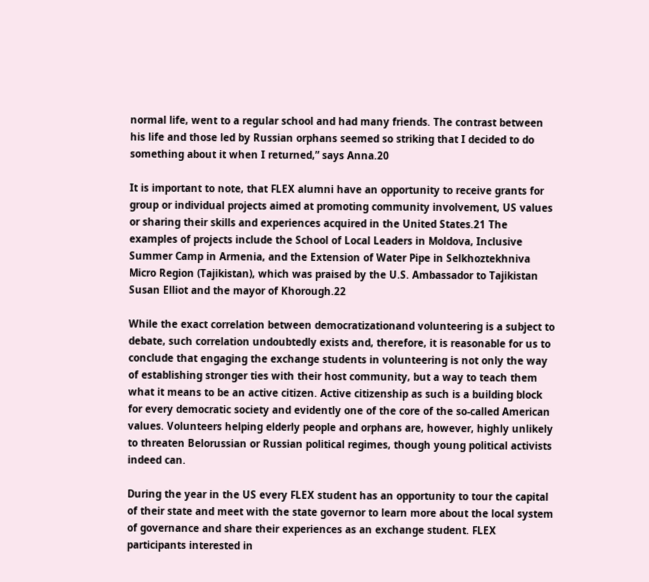normal life, went to a regular school and had many friends. The contrast between his life and those led by Russian orphans seemed so striking that I decided to do something about it when I returned,” says Anna.20

It is important to note, that FLEX alumni have an opportunity to receive grants for group or individual projects aimed at promoting community involvement, US values or sharing their skills and experiences acquired in the United States.21 The examples of projects include the School of Local Leaders in Moldova, Inclusive Summer Camp in Armenia, and the Extension of Water Pipe in Selkhoztekhniva Micro Region (Tajikistan), which was praised by the U.S. Ambassador to Tajikistan Susan Elliot and the mayor of Khorough.22

While the exact correlation between democratizationand volunteering is a subject to debate, such correlation undoubtedly exists and, therefore, it is reasonable for us to conclude that engaging the exchange students in volunteering is not only the way of establishing stronger ties with their host community, but a way to teach them what it means to be an active citizen. Active citizenship as such is a building block for every democratic society and evidently one of the core of the so-called American values. Volunteers helping elderly people and orphans are, however, highly unlikely to threaten Belorussian or Russian political regimes, though young political activists indeed can.

During the year in the US every FLEX student has an opportunity to tour the capital of their state and meet with the state governor to learn more about the local system of governance and share their experiences as an exchange student. FLEX participants interested in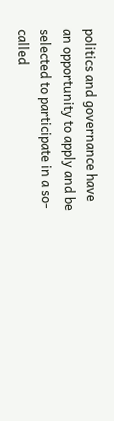politics and governance have an opportunity to apply and be selected to participate in a so-called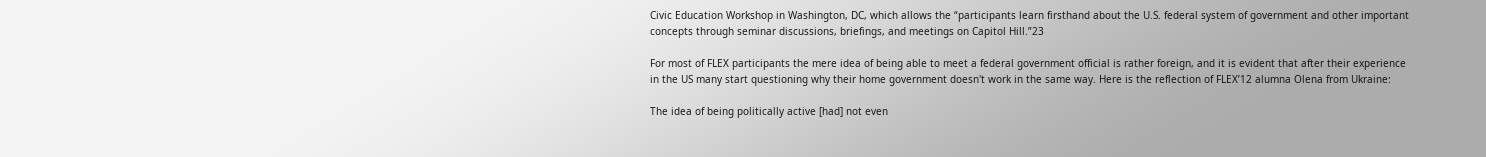Civic Education Workshop in Washington, DC, which allows the “participants learn firsthand about the U.S. federal system of government and other important concepts through seminar discussions, briefings, and meetings on Capitol Hill.”23

For most of FLEX participants the mere idea of being able to meet a federal government official is rather foreign, and it is evident that after their experience in the US many start questioning why their home government doesn't work in the same way. Here is the reflection of FLEX’12 alumna Olena from Ukraine:

The idea of being politically active [had] not even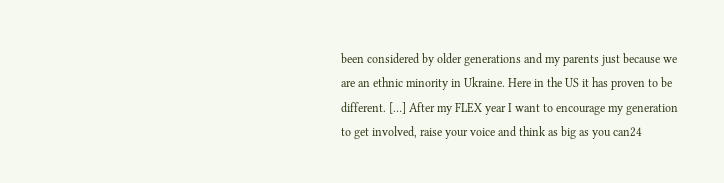been considered by older generations and my parents just because we are an ethnic minority in Ukraine. Here in the US it has proven to be different. […] After my FLEX year I want to encourage my generation to get involved, raise your voice and think as big as you can24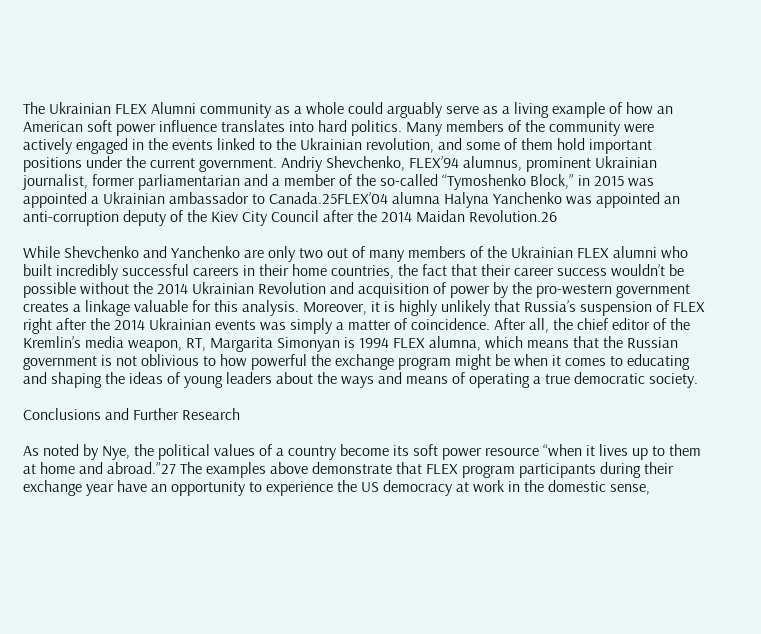The Ukrainian FLEX Alumni community as a whole could arguably serve as a living example of how an American soft power influence translates into hard politics. Many members of the community were actively engaged in the events linked to the Ukrainian revolution, and some of them hold important positions under the current government. Andriy Shevchenko, FLEX’94 alumnus, prominent Ukrainian journalist, former parliamentarian and a member of the so-called “Tymoshenko Block,” in 2015 was appointed a Ukrainian ambassador to Canada.25FLEX’04 alumna Halyna Yanchenko was appointed an anti-corruption deputy of the Kiev City Council after the 2014 Maidan Revolution.26

While Shevchenko and Yanchenko are only two out of many members of the Ukrainian FLEX alumni who built incredibly successful careers in their home countries, the fact that their career success wouldn’t be possible without the 2014 Ukrainian Revolution and acquisition of power by the pro-western government creates a linkage valuable for this analysis. Moreover, it is highly unlikely that Russia’s suspension of FLEX right after the 2014 Ukrainian events was simply a matter of coincidence. After all, the chief editor of the Kremlin’s media weapon, RT, Margarita Simonyan is 1994 FLEX alumna, which means that the Russian government is not oblivious to how powerful the exchange program might be when it comes to educating and shaping the ideas of young leaders about the ways and means of operating a true democratic society.

Conclusions and Further Research

As noted by Nye, the political values of a country become its soft power resource “when it lives up to them at home and abroad.”27 The examples above demonstrate that FLEX program participants during their exchange year have an opportunity to experience the US democracy at work in the domestic sense,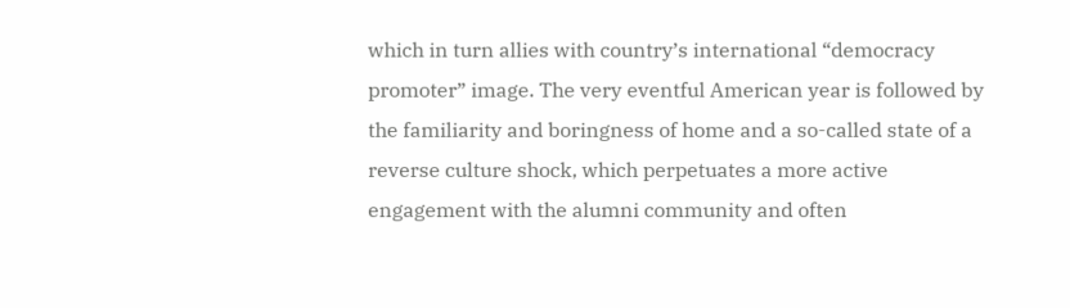which in turn allies with country’s international “democracy promoter” image. The very eventful American year is followed by the familiarity and boringness of home and a so-called state of a reverse culture shock, which perpetuates a more active engagement with the alumni community and often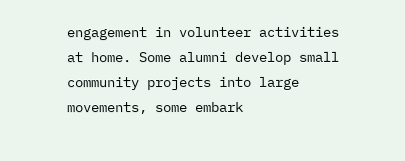engagement in volunteer activities at home. Some alumni develop small community projects into large movements, some embark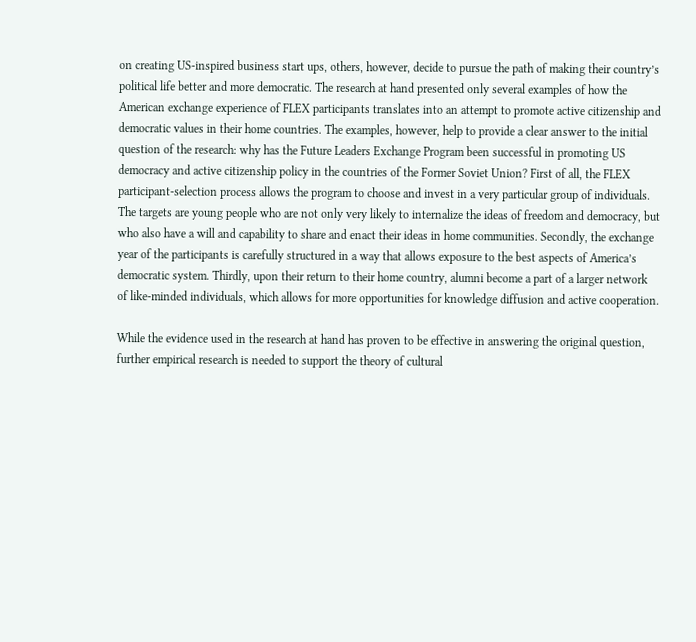on creating US-inspired business start ups, others, however, decide to pursue the path of making their country’s political life better and more democratic. The research at hand presented only several examples of how the American exchange experience of FLEX participants translates into an attempt to promote active citizenship and democratic values in their home countries. The examples, however, help to provide a clear answer to the initial question of the research: why has the Future Leaders Exchange Program been successful in promoting US democracy and active citizenship policy in the countries of the Former Soviet Union? First of all, the FLEX participant-selection process allows the program to choose and invest in a very particular group of individuals. The targets are young people who are not only very likely to internalize the ideas of freedom and democracy, but who also have a will and capability to share and enact their ideas in home communities. Secondly, the exchange year of the participants is carefully structured in a way that allows exposure to the best aspects of America’s democratic system. Thirdly, upon their return to their home country, alumni become a part of a larger network of like-minded individuals, which allows for more opportunities for knowledge diffusion and active cooperation.

While the evidence used in the research at hand has proven to be effective in answering the original question, further empirical research is needed to support the theory of cultural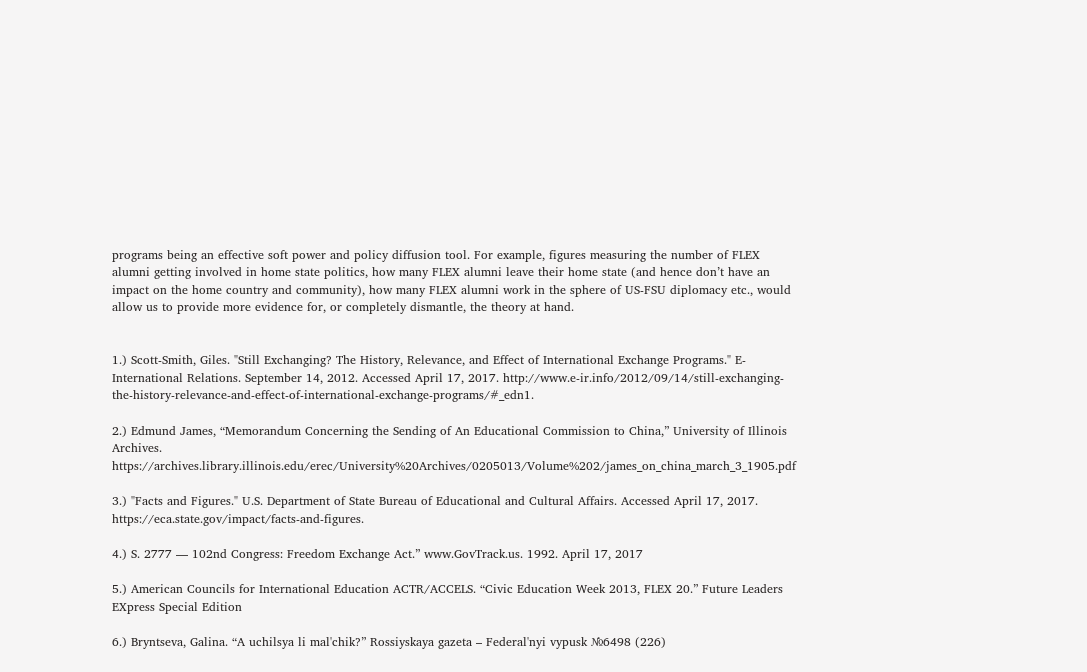programs being an effective soft power and policy diffusion tool. For example, figures measuring the number of FLEX alumni getting involved in home state politics, how many FLEX alumni leave their home state (and hence don’t have an impact on the home country and community), how many FLEX alumni work in the sphere of US-FSU diplomacy etc., would allow us to provide more evidence for, or completely dismantle, the theory at hand.


1.) Scott-Smith, Giles. "Still Exchanging? The History, Relevance, and Effect of International Exchange Programs." E-International Relations. September 14, 2012. Accessed April 17, 2017. http://www.e-ir.info/2012/09/14/still-exchanging-the-history-relevance-and-effect-of-international-exchange-programs/#_edn1.

2.) Edmund James, “Memorandum Concerning the Sending of An Educational Commission to China,” University of Illinois Archives. https://archives.library.illinois.edu/erec/University%20Archives/0205013/Volume%202/james_on_china_march_3_1905.pdf

3.) "Facts and Figures." U.S. Department of State Bureau of Educational and Cultural Affairs. Accessed April 17, 2017. https://eca.state.gov/impact/facts-and-figures.

4.) S. 2777 — 102nd Congress: Freedom Exchange Act.” www.GovTrack.us. 1992. April 17, 2017

5.) American Councils for International Education ACTR/ACCELS. “Civic Education Week 2013, FLEX 20.” Future Leaders EXpress Special Edition

6.) Bryntseva, Galina. “A uchilsya li mal'chik?” Rossiyskaya gazeta – Federal'nyi vypusk №6498 (226)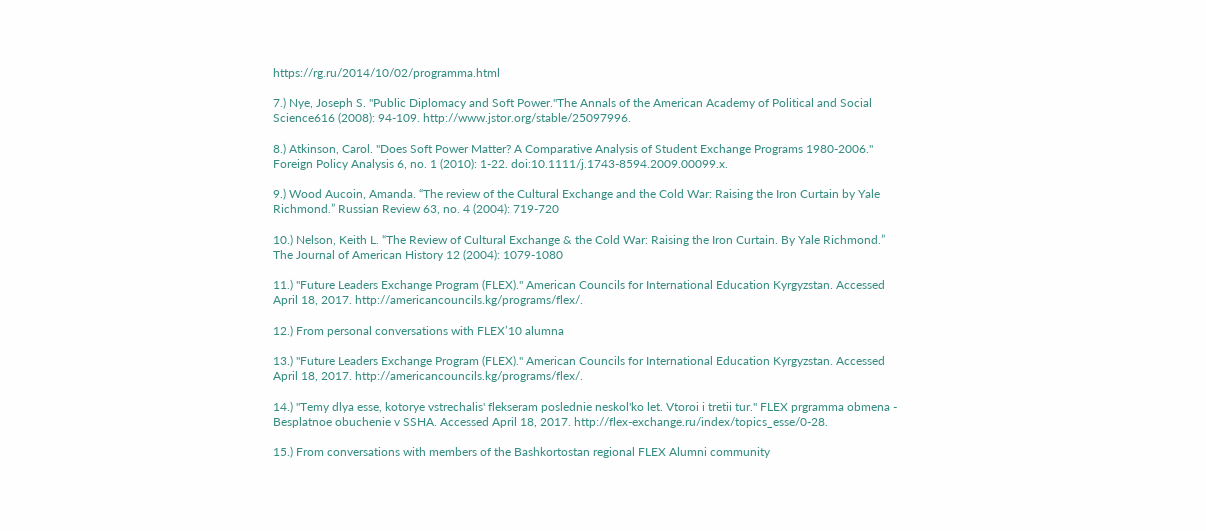https://rg.ru/2014/10/02/programma.html

7.) Nye, Joseph S. "Public Diplomacy and Soft Power."The Annals of the American Academy of Political and Social Science616 (2008): 94-109. http://www.jstor.org/stable/25097996.

8.) Atkinson, Carol. "Does Soft Power Matter? A Comparative Analysis of Student Exchange Programs 1980-2006." Foreign Policy Analysis 6, no. 1 (2010): 1-22. doi:10.1111/j.1743-8594.2009.00099.x.

9.) Wood Aucoin, Amanda. “The review of the Cultural Exchange and the Cold War: Raising the Iron Curtain by Yale Richmond.” Russian Review 63, no. 4 (2004): 719-720

10.) Nelson, Keith L. “The Review of Cultural Exchange & the Cold War: Raising the Iron Curtain. By Yale Richmond.” The Journal of American History 12 (2004): 1079-1080

11.) "Future Leaders Exchange Program (FLEX)." American Councils for International Education Kyrgyzstan. Accessed April 18, 2017. http://americancouncils.kg/programs/flex/.

12.) From personal conversations with FLEX’10 alumna

13.) "Future Leaders Exchange Program (FLEX)." American Councils for International Education Kyrgyzstan. Accessed April 18, 2017. http://americancouncils.kg/programs/flex/.

14.) "Temy dlya esse, kotorye vstrechalis' flekseram poslednie neskol'ko let. Vtoroi i tretii tur." FLEX prgramma obmena - Besplatnoe obuchenie v SSHA. Accessed April 18, 2017. http://flex-exchange.ru/index/topics_esse/0-28.

15.) From conversations with members of the Bashkortostan regional FLEX Alumni community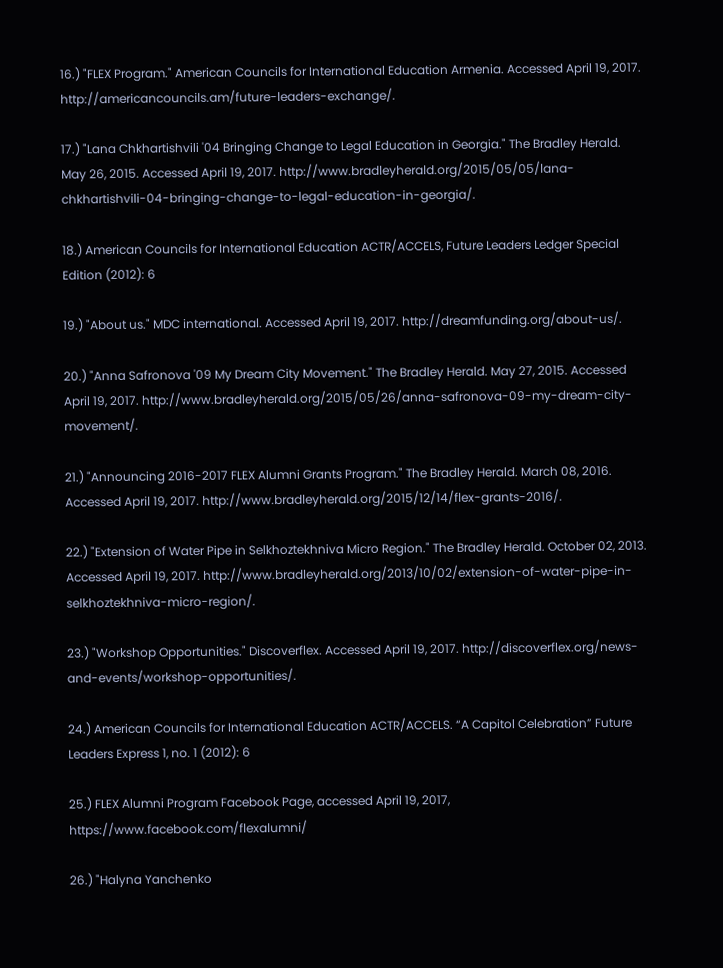16.) "FLEX Program." American Councils for International Education Armenia. Accessed April 19, 2017. http://americancouncils.am/future-leaders-exchange/.

17.) "Lana Chkhartishvili '04 Bringing Change to Legal Education in Georgia." The Bradley Herald. May 26, 2015. Accessed April 19, 2017. http://www.bradleyherald.org/2015/05/05/lana-chkhartishvili-04-bringing-change-to-legal-education-in-georgia/.

18.) American Councils for International Education ACTR/ACCELS, Future Leaders Ledger Special Edition (2012): 6

19.) "About us." MDC international. Accessed April 19, 2017. http://dreamfunding.org/about-us/.

20.) "Anna Safronova '09 My Dream City Movement." The Bradley Herald. May 27, 2015. Accessed April 19, 2017. http://www.bradleyherald.org/2015/05/26/anna-safronova-09-my-dream-city-movement/.

21.) "Announcing 2016-2017 FLEX Alumni Grants Program." The Bradley Herald. March 08, 2016. Accessed April 19, 2017. http://www.bradleyherald.org/2015/12/14/flex-grants-2016/.

22.) "Extension of Water Pipe in Selkhoztekhniva Micro Region." The Bradley Herald. October 02, 2013. Accessed April 19, 2017. http://www.bradleyherald.org/2013/10/02/extension-of-water-pipe-in-selkhoztekhniva-micro-region/.

23.) "Workshop Opportunities." Discoverflex. Accessed April 19, 2017. http://discoverflex.org/news-and-events/workshop-opportunities/.

24.) American Councils for International Education ACTR/ACCELS. “A Capitol Celebration” Future Leaders Express 1, no. 1 (2012): 6

25.) FLEX Alumni Program Facebook Page, accessed April 19, 2017, https://www.facebook.com/flexalumni/

26.) "Halyna Yanchenko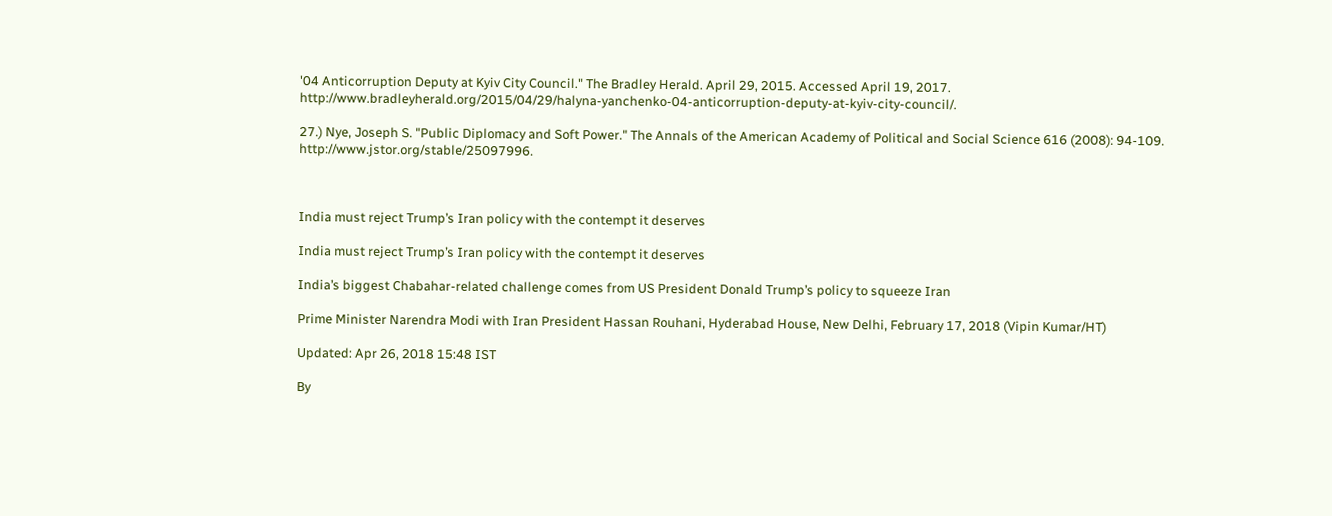'04 Anticorruption Deputy at Kyiv City Council." The Bradley Herald. April 29, 2015. Accessed April 19, 2017. http://www.bradleyherald.org/2015/04/29/halyna-yanchenko-04-anticorruption-deputy-at-kyiv-city-council/.

27.) Nye, Joseph S. "Public Diplomacy and Soft Power." The Annals of the American Academy of Political and Social Science 616 (2008): 94-109. http://www.jstor.org/stable/25097996.



India must reject Trump’s Iran policy with the contempt it deserves

India must reject Trump’s Iran policy with the contempt it deserves

India’s biggest Chabahar-related challenge comes from US President Donald Trump’s policy to squeeze Iran

Prime Minister Narendra Modi with Iran President Hassan Rouhani, Hyderabad House, New Delhi, February 17, 2018 (Vipin Kumar/HT)

Updated: Apr 26, 2018 15:48 IST

By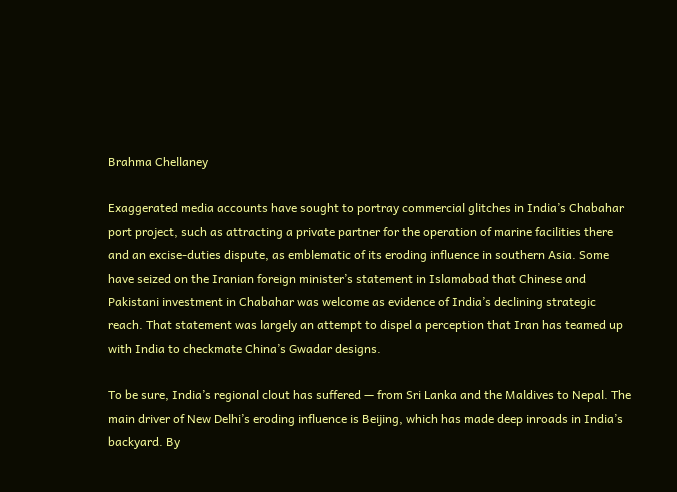Brahma Chellaney

Exaggerated media accounts have sought to portray commercial glitches in India’s Chabahar port project, such as attracting a private partner for the operation of marine facilities there and an excise-duties dispute, as emblematic of its eroding influence in southern Asia. Some have seized on the Iranian foreign minister’s statement in Islamabad that Chinese and Pakistani investment in Chabahar was welcome as evidence of India’s declining strategic reach. That statement was largely an attempt to dispel a perception that Iran has teamed up with India to checkmate China’s Gwadar designs.

To be sure, India’s regional clout has suffered — from Sri Lanka and the Maldives to Nepal. The main driver of New Delhi’s eroding influence is Beijing, which has made deep inroads in India’s backyard. By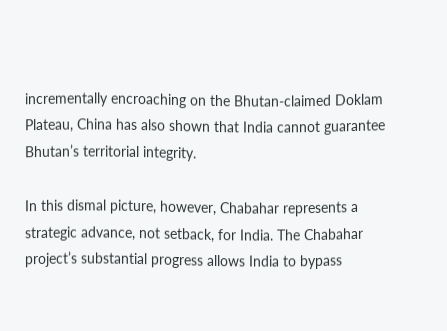incrementally encroaching on the Bhutan-claimed Doklam Plateau, China has also shown that India cannot guarantee Bhutan’s territorial integrity.

In this dismal picture, however, Chabahar represents a strategic advance, not setback, for India. The Chabahar project’s substantial progress allows India to bypass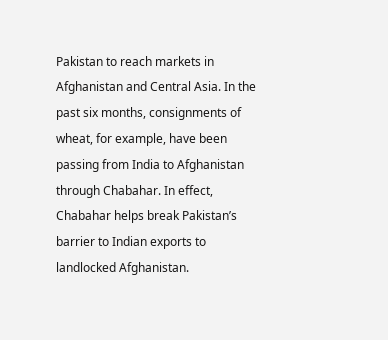Pakistan to reach markets in Afghanistan and Central Asia. In the past six months, consignments of wheat, for example, have been passing from India to Afghanistan through Chabahar. In effect, Chabahar helps break Pakistan’s barrier to Indian exports to landlocked Afghanistan.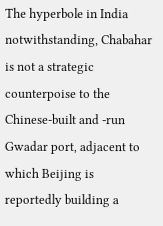The hyperbole in India notwithstanding, Chabahar is not a strategic counterpoise to the Chinese-built and -run Gwadar port, adjacent to which Beijing is reportedly building a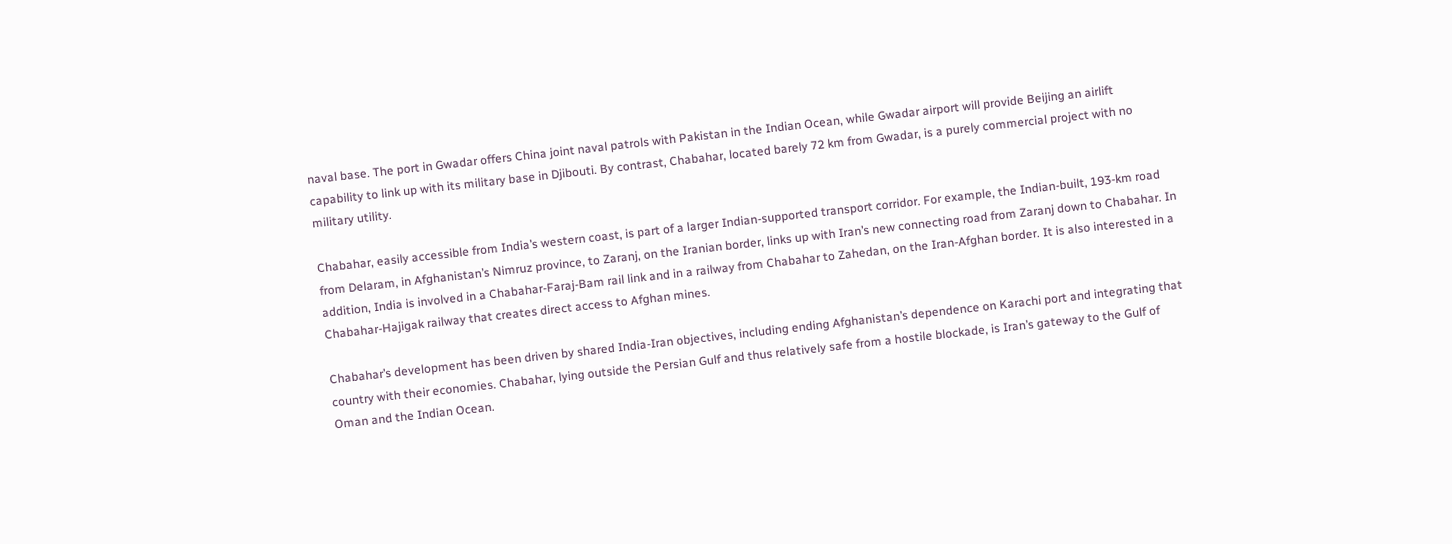naval base. The port in Gwadar offers China joint naval patrols with Pakistan in the Indian Ocean, while Gwadar airport will provide Beijing an airlift capability to link up with its military base in Djibouti. By contrast, Chabahar, located barely 72 km from Gwadar, is a purely commercial project with no military utility.

Chabahar, easily accessible from India’s western coast, is part of a larger Indian-supported transport corridor. For example, the Indian-built, 193-km road from Delaram, in Afghanistan’s Nimruz province, to Zaranj, on the Iranian border, links up with Iran’s new connecting road from Zaranj down to Chabahar. In addition, India is involved in a Chabahar-Faraj-Bam rail link and in a railway from Chabahar to Zahedan, on the Iran-Afghan border. It is also interested in a Chabahar-Hajigak railway that creates direct access to Afghan mines.

Chabahar’s development has been driven by shared India-Iran objectives, including ending Afghanistan’s dependence on Karachi port and integrating that country with their economies. Chabahar, lying outside the Persian Gulf and thus relatively safe from a hostile blockade, is Iran’s gateway to the Gulf of Oman and the Indian Ocean.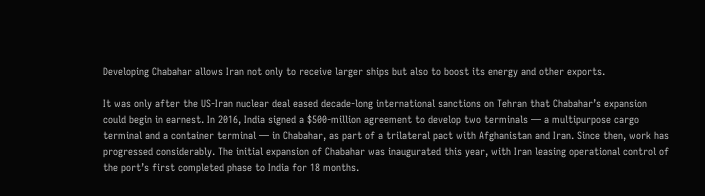Developing Chabahar allows Iran not only to receive larger ships but also to boost its energy and other exports.

It was only after the US-Iran nuclear deal eased decade-long international sanctions on Tehran that Chabahar’s expansion could begin in earnest. In 2016, India signed a $500-million agreement to develop two terminals — a multipurpose cargo terminal and a container terminal — in Chabahar, as part of a trilateral pact with Afghanistan and Iran. Since then, work has progressed considerably. The initial expansion of Chabahar was inaugurated this year, with Iran leasing operational control of the port’s first completed phase to India for 18 months.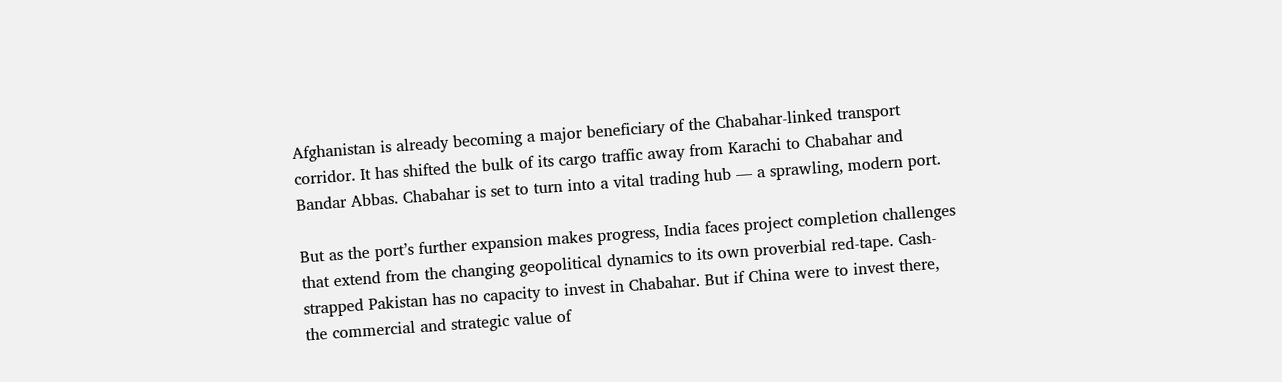Afghanistan is already becoming a major beneficiary of the Chabahar-linked transport corridor. It has shifted the bulk of its cargo traffic away from Karachi to Chabahar and Bandar Abbas. Chabahar is set to turn into a vital trading hub — a sprawling, modern port.

But as the port’s further expansion makes progress, India faces project completion challenges that extend from the changing geopolitical dynamics to its own proverbial red-tape. Cash-strapped Pakistan has no capacity to invest in Chabahar. But if China were to invest there, the commercial and strategic value of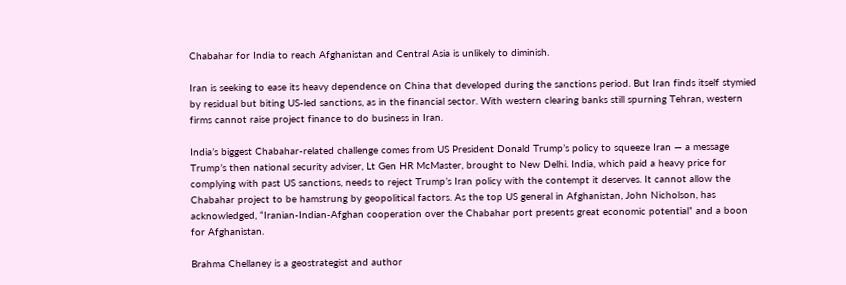Chabahar for India to reach Afghanistan and Central Asia is unlikely to diminish.

Iran is seeking to ease its heavy dependence on China that developed during the sanctions period. But Iran finds itself stymied by residual but biting US-led sanctions, as in the financial sector. With western clearing banks still spurning Tehran, western firms cannot raise project finance to do business in Iran.

India’s biggest Chabahar-related challenge comes from US President Donald Trump’s policy to squeeze Iran — a message Trump’s then national security adviser, Lt Gen HR McMaster, brought to New Delhi. India, which paid a heavy price for complying with past US sanctions, needs to reject Trump’s Iran policy with the contempt it deserves. It cannot allow the Chabahar project to be hamstrung by geopolitical factors. As the top US general in Afghanistan, John Nicholson, has acknowledged, “Iranian-Indian-Afghan cooperation over the Chabahar port presents great economic potential” and a boon for Afghanistan.

Brahma Chellaney is a geostrategist and author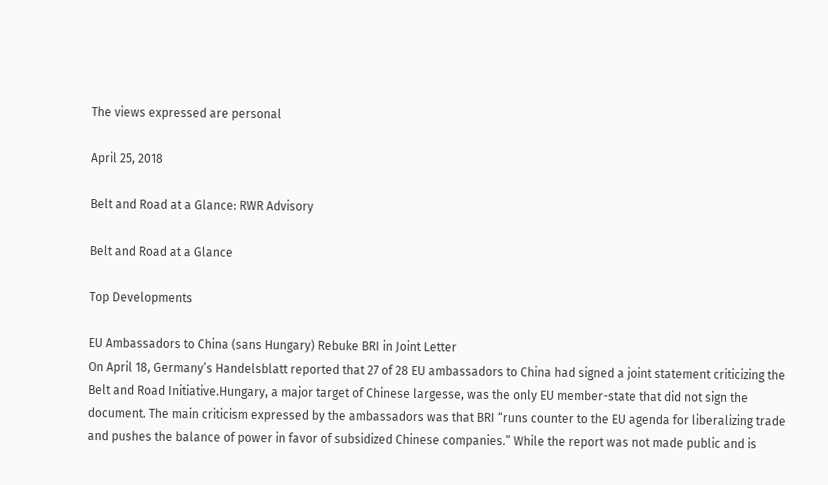The views expressed are personal

April 25, 2018

Belt and Road at a Glance: RWR Advisory

Belt and Road at a Glance

Top Developments

EU Ambassadors to China (sans Hungary) Rebuke BRI in Joint Letter
On April 18, Germany’s Handelsblatt reported that 27 of 28 EU ambassadors to China had signed a joint statement criticizing the Belt and Road Initiative.Hungary, a major target of Chinese largesse, was the only EU member-state that did not sign the document. The main criticism expressed by the ambassadors was that BRI “runs counter to the EU agenda for liberalizing trade and pushes the balance of power in favor of subsidized Chinese companies.” While the report was not made public and is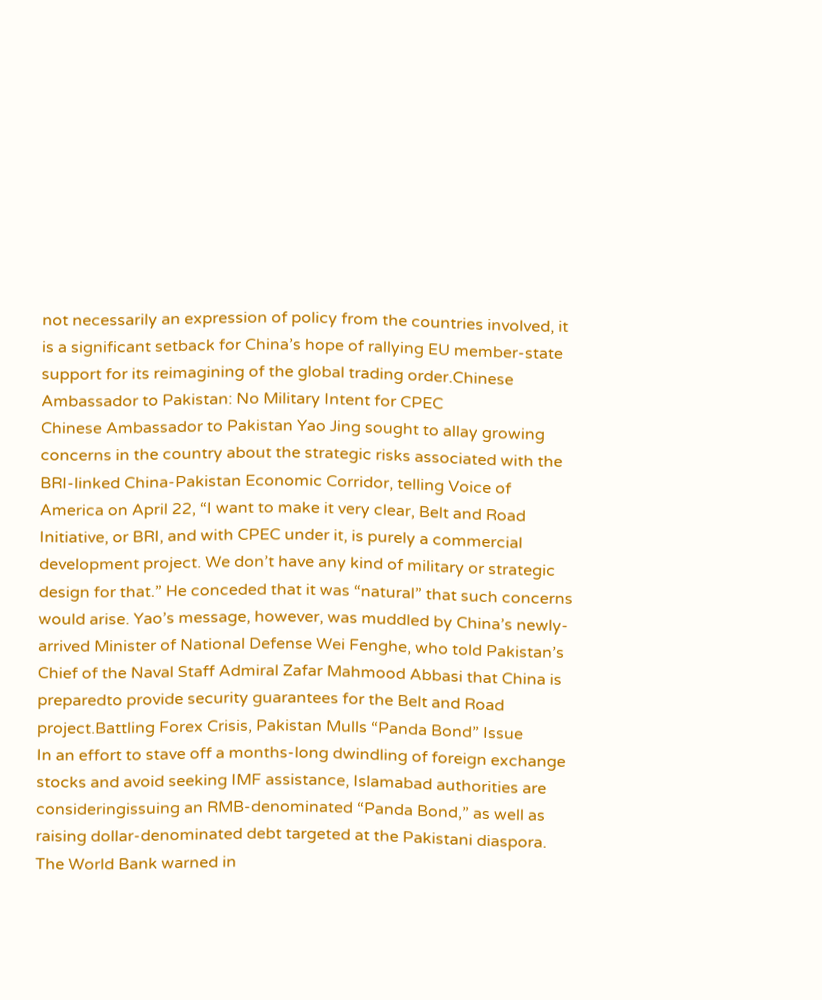not necessarily an expression of policy from the countries involved, it is a significant setback for China’s hope of rallying EU member-state support for its reimagining of the global trading order.Chinese Ambassador to Pakistan: No Military Intent for CPEC
Chinese Ambassador to Pakistan Yao Jing sought to allay growing concerns in the country about the strategic risks associated with the BRI-linked China-Pakistan Economic Corridor, telling Voice of America on April 22, “I want to make it very clear, Belt and Road Initiative, or BRI, and with CPEC under it, is purely a commercial development project. We don’t have any kind of military or strategic design for that.” He conceded that it was “natural” that such concerns would arise. Yao’s message, however, was muddled by China’s newly-arrived Minister of National Defense Wei Fenghe, who told Pakistan’s Chief of the Naval Staff Admiral Zafar Mahmood Abbasi that China is preparedto provide security guarantees for the Belt and Road project.Battling Forex Crisis, Pakistan Mulls “Panda Bond” Issue
In an effort to stave off a months-long dwindling of foreign exchange stocks and avoid seeking IMF assistance, Islamabad authorities are consideringissuing an RMB-denominated “Panda Bond,” as well as raising dollar-denominated debt targeted at the Pakistani diaspora. The World Bank warned in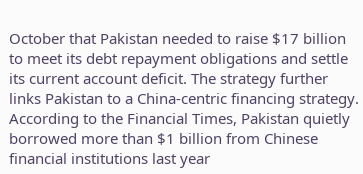October that Pakistan needed to raise $17 billion to meet its debt repayment obligations and settle its current account deficit. The strategy further links Pakistan to a China-centric financing strategy. According to the Financial Times, Pakistan quietly borrowed more than $1 billion from Chinese financial institutions last year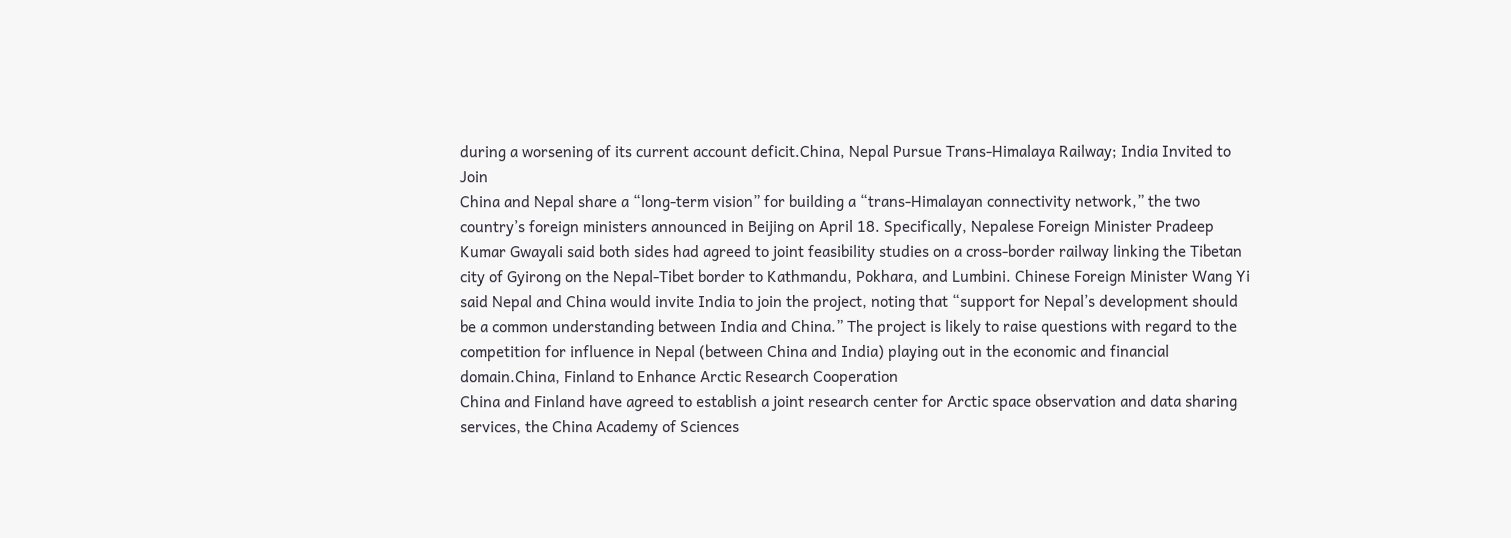during a worsening of its current account deficit.China, Nepal Pursue Trans-Himalaya Railway; India Invited to Join
China and Nepal share a “long-term vision” for building a “trans-Himalayan connectivity network,” the two country’s foreign ministers announced in Beijing on April 18. Specifically, Nepalese Foreign Minister Pradeep Kumar Gwayali said both sides had agreed to joint feasibility studies on a cross-border railway linking the Tibetan city of Gyirong on the Nepal-Tibet border to Kathmandu, Pokhara, and Lumbini. Chinese Foreign Minister Wang Yi said Nepal and China would invite India to join the project, noting that “support for Nepal’s development should be a common understanding between India and China.” The project is likely to raise questions with regard to the competition for influence in Nepal (between China and India) playing out in the economic and financial domain.China, Finland to Enhance Arctic Research Cooperation
China and Finland have agreed to establish a joint research center for Arctic space observation and data sharing services, the China Academy of Sciences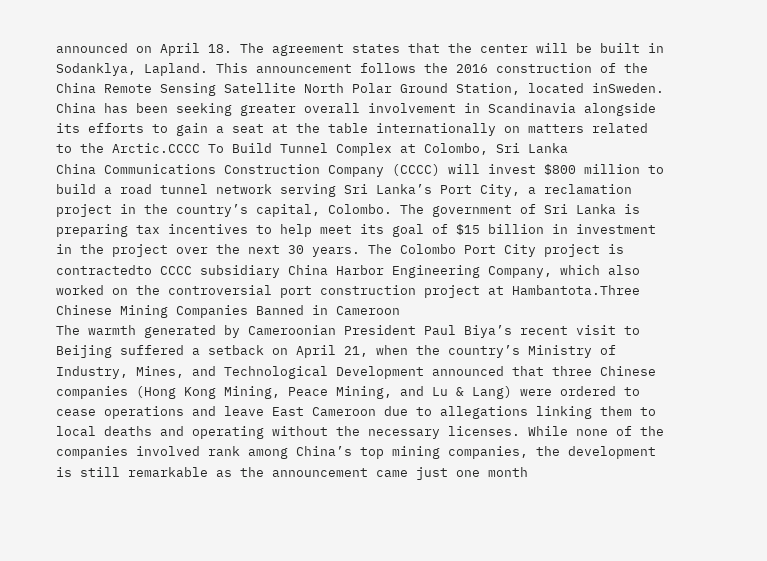announced on April 18. The agreement states that the center will be built in Sodanklya, Lapland. This announcement follows the 2016 construction of the China Remote Sensing Satellite North Polar Ground Station, located inSweden. China has been seeking greater overall involvement in Scandinavia alongside its efforts to gain a seat at the table internationally on matters related to the Arctic.CCCC To Build Tunnel Complex at Colombo, Sri Lanka
China Communications Construction Company (CCCC) will invest $800 million to build a road tunnel network serving Sri Lanka’s Port City, a reclamation project in the country’s capital, Colombo. The government of Sri Lanka is preparing tax incentives to help meet its goal of $15 billion in investment in the project over the next 30 years. The Colombo Port City project is contractedto CCCC subsidiary China Harbor Engineering Company, which also worked on the controversial port construction project at Hambantota.Three Chinese Mining Companies Banned in Cameroon
The warmth generated by Cameroonian President Paul Biya’s recent visit to Beijing suffered a setback on April 21, when the country’s Ministry of Industry, Mines, and Technological Development announced that three Chinese companies (Hong Kong Mining, Peace Mining, and Lu & Lang) were ordered to cease operations and leave East Cameroon due to allegations linking them to local deaths and operating without the necessary licenses. While none of the companies involved rank among China’s top mining companies, the development is still remarkable as the announcement came just one month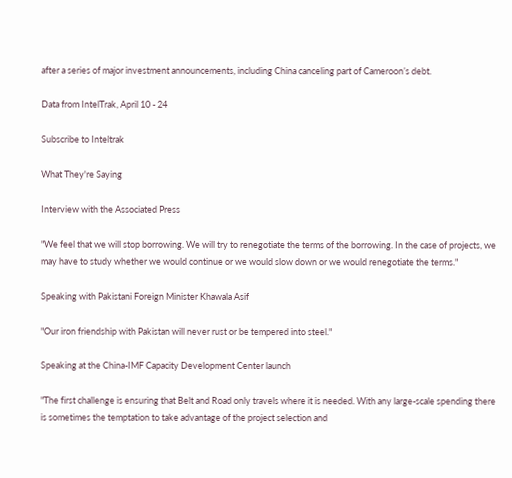after a series of major investment announcements, including China canceling part of Cameroon’s debt.

Data from IntelTrak, April 10 - 24

Subscribe to Inteltrak

What They're Saying

Interview with the Associated Press

"We feel that we will stop borrowing. We will try to renegotiate the terms of the borrowing. In the case of projects, we may have to study whether we would continue or we would slow down or we would renegotiate the terms."

Speaking with Pakistani Foreign Minister Khawala Asif

"Our iron friendship with Pakistan will never rust or be tempered into steel."

Speaking at the China-IMF Capacity Development Center launch

"The first challenge is ensuring that Belt and Road only travels where it is needed. With any large-scale spending there is sometimes the temptation to take advantage of the project selection and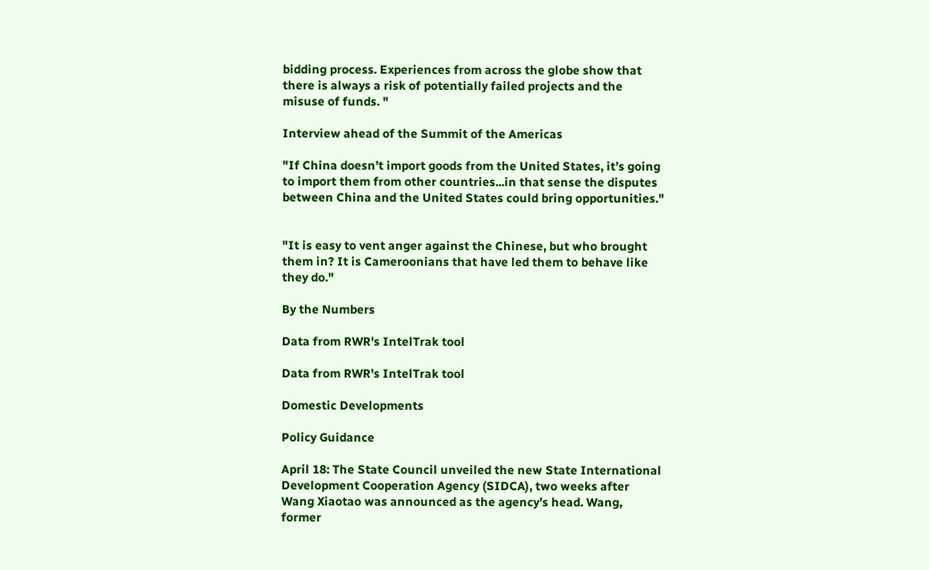bidding process. Experiences from across the globe show that there is always a risk of potentially failed projects and the misuse of funds. "

Interview ahead of the Summit of the Americas

"If China doesn’t import goods from the United States, it’s going to import them from other countries...in that sense the disputes between China and the United States could bring opportunities."


"It is easy to vent anger against the Chinese, but who brought them in? It is Cameroonians that have led them to behave like they do."

By the Numbers

Data from RWR's IntelTrak tool

Data from RWR's IntelTrak tool

Domestic Developments

Policy Guidance

April 18: The State Council unveiled the new State International Development Cooperation Agency (SIDCA), two weeks after Wang Xiaotao was announced as the agency’s head. Wang, former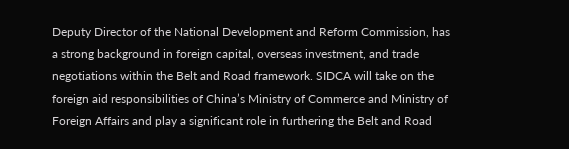Deputy Director of the National Development and Reform Commission, has a strong background in foreign capital, overseas investment, and trade negotiations within the Belt and Road framework. SIDCA will take on the foreign aid responsibilities of China’s Ministry of Commerce and Ministry of Foreign Affairs and play a significant role in furthering the Belt and Road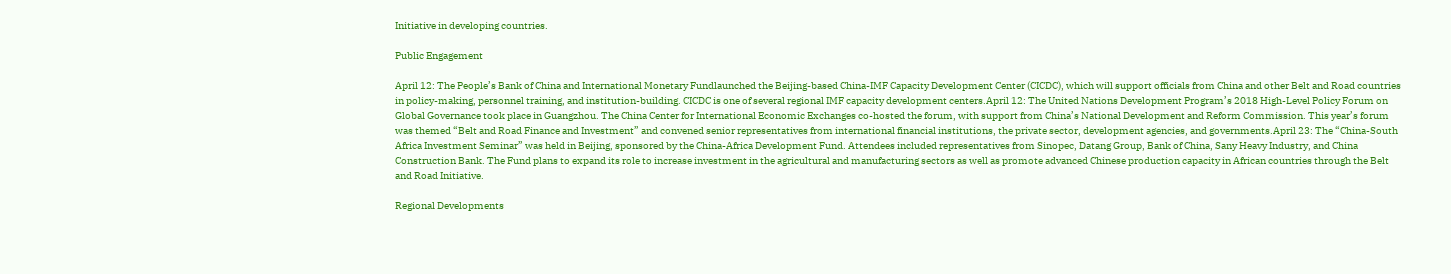Initiative in developing countries.

Public Engagement

April 12: The People’s Bank of China and International Monetary Fundlaunched the Beijing-based China-IMF Capacity Development Center (CICDC), which will support officials from China and other Belt and Road countries in policy-making, personnel training, and institution-building. CICDC is one of several regional IMF capacity development centers.April 12: The United Nations Development Program’s 2018 High-Level Policy Forum on Global Governance took place in Guangzhou. The China Center for International Economic Exchanges co-hosted the forum, with support from China’s National Development and Reform Commission. This year’s forum was themed “Belt and Road Finance and Investment” and convened senior representatives from international financial institutions, the private sector, development agencies, and governments.April 23: The “China-South Africa Investment Seminar” was held in Beijing, sponsored by the China-Africa Development Fund. Attendees included representatives from Sinopec, Datang Group, Bank of China, Sany Heavy Industry, and China Construction Bank. The Fund plans to expand its role to increase investment in the agricultural and manufacturing sectors as well as promote advanced Chinese production capacity in African countries through the Belt and Road Initiative.

Regional Developments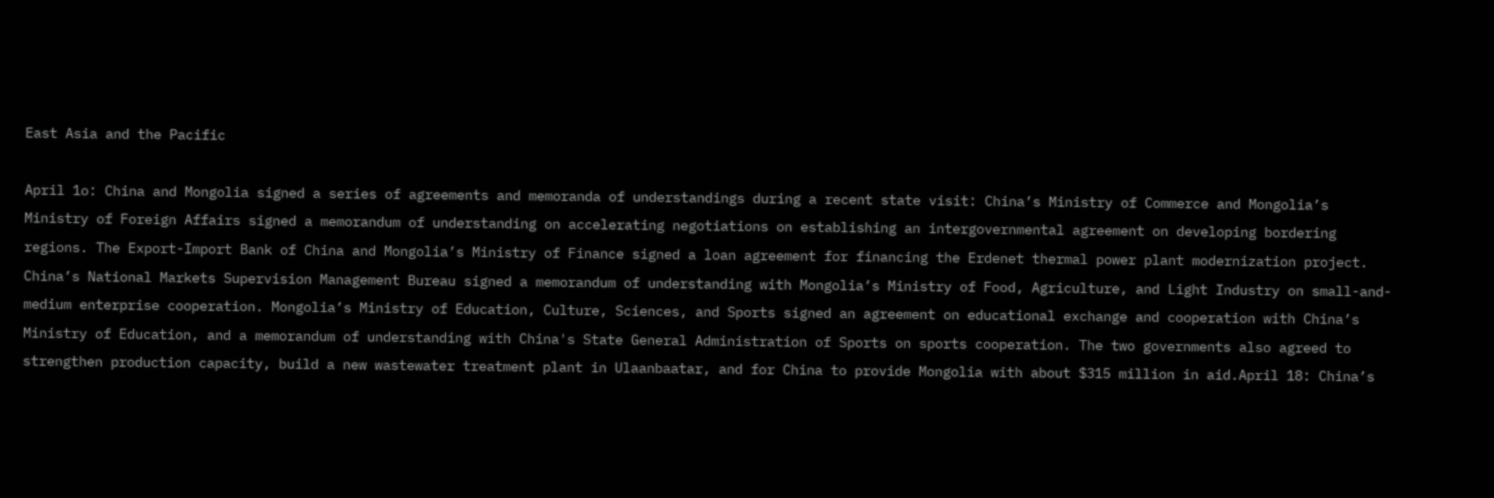East Asia and the Pacific

April 1o: China and Mongolia signed a series of agreements and memoranda of understandings during a recent state visit: China’s Ministry of Commerce and Mongolia’s Ministry of Foreign Affairs signed a memorandum of understanding on accelerating negotiations on establishing an intergovernmental agreement on developing bordering regions. The Export-Import Bank of China and Mongolia’s Ministry of Finance signed a loan agreement for financing the Erdenet thermal power plant modernization project. China’s National Markets Supervision Management Bureau signed a memorandum of understanding with Mongolia’s Ministry of Food, Agriculture, and Light Industry on small-and-medium enterprise cooperation. Mongolia’s Ministry of Education, Culture, Sciences, and Sports signed an agreement on educational exchange and cooperation with China’s Ministry of Education, and a memorandum of understanding with China's State General Administration of Sports on sports cooperation. The two governments also agreed to strengthen production capacity, build a new wastewater treatment plant in Ulaanbaatar, and for China to provide Mongolia with about $315 million in aid.April 18: China’s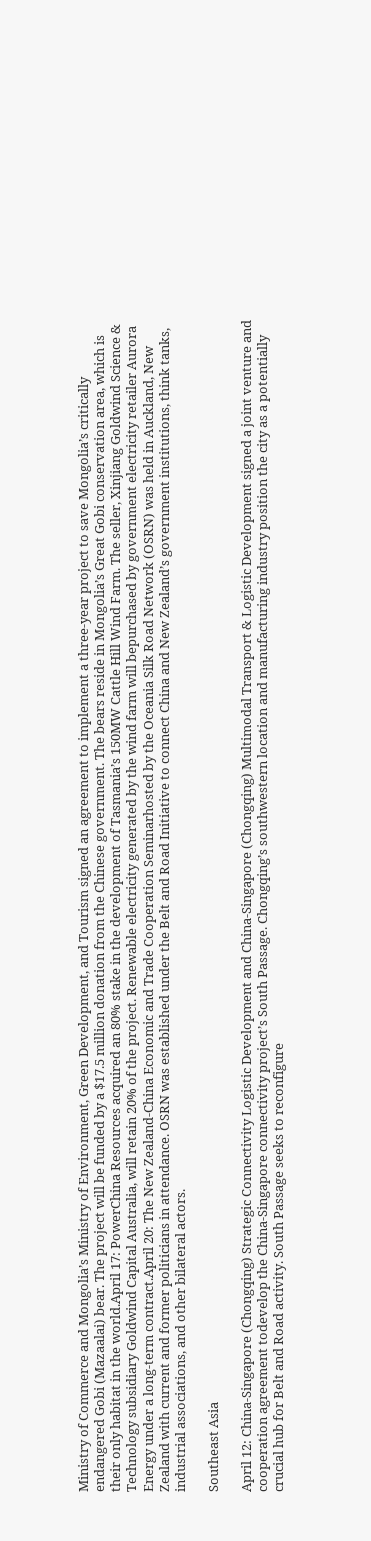Ministry of Commerce and Mongolia’s Ministry of Environment, Green Development, and Tourism signed an agreement to implement a three-year project to save Mongolia’s critically endangered Gobi (Mazaalai) bear. The project will be funded by a $17.5 million donation from the Chinese government. The bears reside in Mongolia’s Great Gobi conservation area, which is their only habitat in the world.April 17: PowerChina Resources acquired an 80% stake in the development of Tasmania’s 150MW Cattle Hill Wind Farm. The seller, Xinjiang Goldwind Science & Technology subsidiary Goldwind Capital Australia, will retain 20% of the project. Renewable electricity generated by the wind farm will bepurchased by government electricity retailer Aurora Energy under a long-term contract.April 20: The New Zealand-China Economic and Trade Cooperation Seminarhosted by the Oceania Silk Road Network (OSRN) was held in Auckland, New Zealand with current and former politicians in attendance. OSRN was established under the Belt and Road Initiative to connect China and New Zealand’s government institutions, think tanks, industrial associations, and other bilateral actors.

Southeast Asia

April 12: China-Singapore (Chongqing) Strategic Connectivity Logistic Development and China-Singapore (Chongqing) Multimodal Transport & Logistic Development signed a joint venture and cooperation agreement todevelop the China-Singapore connectivity project’s South Passage. Chongqing’s southwestern location and manufacturing industry position the city as a potentially crucial hub for Belt and Road activity. South Passage seeks to reconfigure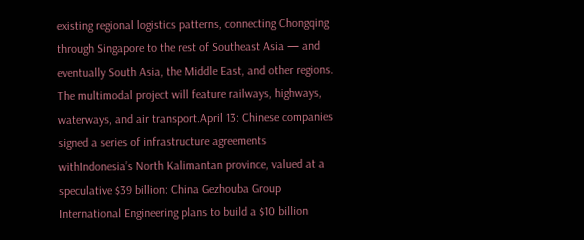existing regional logistics patterns, connecting Chongqing through Singapore to the rest of Southeast Asia — and eventually South Asia, the Middle East, and other regions. The multimodal project will feature railways, highways, waterways, and air transport.April 13: Chinese companies signed a series of infrastructure agreements withIndonesia’s North Kalimantan province, valued at a speculative $39 billion: China Gezhouba Group International Engineering plans to build a $10 billion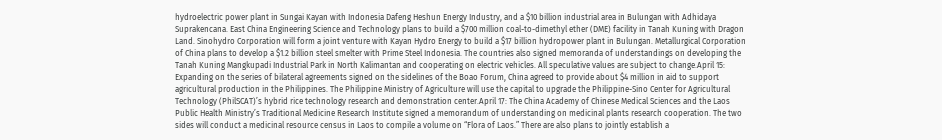hydroelectric power plant in Sungai Kayan with Indonesia Dafeng Heshun Energy Industry, and a $10 billion industrial area in Bulungan with Adhidaya Suprakencana. East China Engineering Science and Technology plans to build a $700 million coal-to-dimethyl ether (DME) facility in Tanah Kuning with Dragon Land. Sinohydro Corporation will form a joint venture with Kayan Hydro Energy to build a $17 billion hydropower plant in Bulungan. Metallurgical Corporation of China plans to develop a $1.2 billion steel smelter with Prime Steel Indonesia. The countries also signed memoranda of understandings on developing the Tanah Kuning Mangkupadi Industrial Park in North Kalimantan and cooperating on electric vehicles. All speculative values are subject to change.April 15: Expanding on the series of bilateral agreements signed on the sidelines of the Boao Forum, China agreed to provide about $4 million in aid to support agricultural production in the Philippines. The Philippine Ministry of Agriculture will use the capital to upgrade the Philippine-Sino Center for Agricultural Technology (PhilSCAT)’s hybrid rice technology research and demonstration center.April 17: The China Academy of Chinese Medical Sciences and the Laos Public Health Ministry’s Traditional Medicine Research Institute signed a memorandum of understanding on medicinal plants research cooperation. The two sides will conduct a medicinal resource census in Laos to compile a volume on “Flora of Laos.” There are also plans to jointly establish a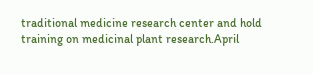traditional medicine research center and hold training on medicinal plant research.April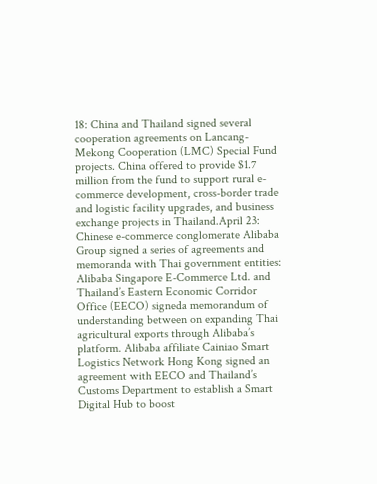18: China and Thailand signed several cooperation agreements on Lancang-Mekong Cooperation (LMC) Special Fund projects. China offered to provide $1.7 million from the fund to support rural e-commerce development, cross-border trade and logistic facility upgrades, and business exchange projects in Thailand.April 23: Chinese e-commerce conglomerate Alibaba Group signed a series of agreements and memoranda with Thai government entities: Alibaba Singapore E-Commerce Ltd. and Thailand’s Eastern Economic Corridor Office (EECO) signeda memorandum of understanding between on expanding Thai agricultural exports through Alibaba’s platform. Alibaba affiliate Cainiao Smart Logistics Network Hong Kong signed an agreement with EECO and Thailand’s Customs Department to establish a Smart Digital Hub to boost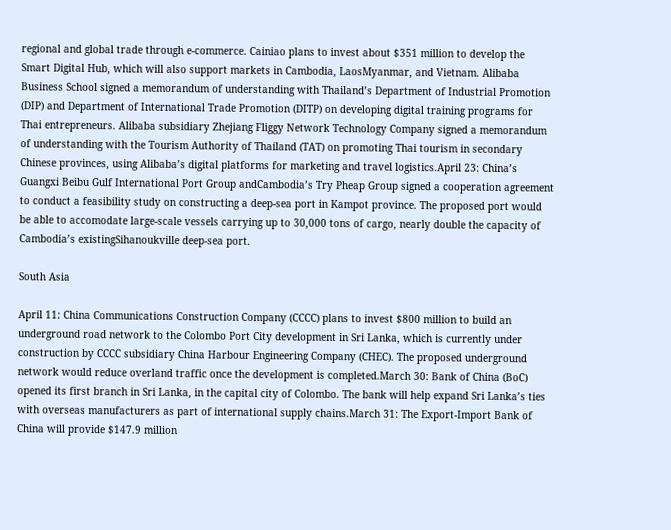regional and global trade through e-commerce. Cainiao plans to invest about $351 million to develop the Smart Digital Hub, which will also support markets in Cambodia, LaosMyanmar, and Vietnam. Alibaba Business School signed a memorandum of understanding with Thailand’s Department of Industrial Promotion (DIP) and Department of International Trade Promotion (DITP) on developing digital training programs for Thai entrepreneurs. Alibaba subsidiary Zhejiang Fliggy Network Technology Company signed a memorandum of understanding with the Tourism Authority of Thailand (TAT) on promoting Thai tourism in secondary Chinese provinces, using Alibaba’s digital platforms for marketing and travel logistics.April 23: China’s Guangxi Beibu Gulf International Port Group andCambodia’s Try Pheap Group signed a cooperation agreement to conduct a feasibility study on constructing a deep-sea port in Kampot province. The proposed port would be able to accomodate large-scale vessels carrying up to 30,000 tons of cargo, nearly double the capacity of Cambodia’s existingSihanoukville deep-sea port.

South Asia

April 11: China Communications Construction Company (CCCC) plans to invest $800 million to build an underground road network to the Colombo Port City development in Sri Lanka, which is currently under construction by CCCC subsidiary China Harbour Engineering Company (CHEC). The proposed underground network would reduce overland traffic once the development is completed.March 30: Bank of China (BoC) opened its first branch in Sri Lanka, in the capital city of Colombo. The bank will help expand Sri Lanka’s ties with overseas manufacturers as part of international supply chains.March 31: The Export-Import Bank of China will provide $147.9 million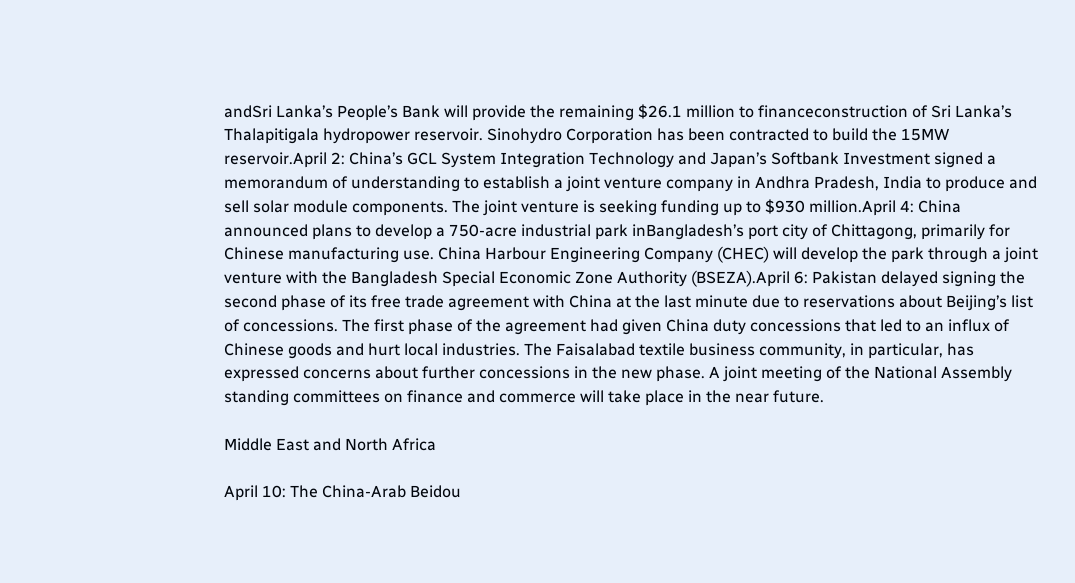andSri Lanka’s People’s Bank will provide the remaining $26.1 million to financeconstruction of Sri Lanka’s Thalapitigala hydropower reservoir. Sinohydro Corporation has been contracted to build the 15MW reservoir.April 2: China’s GCL System Integration Technology and Japan’s Softbank Investment signed a memorandum of understanding to establish a joint venture company in Andhra Pradesh, India to produce and sell solar module components. The joint venture is seeking funding up to $930 million.April 4: China announced plans to develop a 750-acre industrial park inBangladesh’s port city of Chittagong, primarily for Chinese manufacturing use. China Harbour Engineering Company (CHEC) will develop the park through a joint venture with the Bangladesh Special Economic Zone Authority (BSEZA).April 6: Pakistan delayed signing the second phase of its free trade agreement with China at the last minute due to reservations about Beijing’s list of concessions. The first phase of the agreement had given China duty concessions that led to an influx of Chinese goods and hurt local industries. The Faisalabad textile business community, in particular, has expressed concerns about further concessions in the new phase. A joint meeting of the National Assembly standing committees on finance and commerce will take place in the near future.

Middle East and North Africa

April 10: The China-Arab Beidou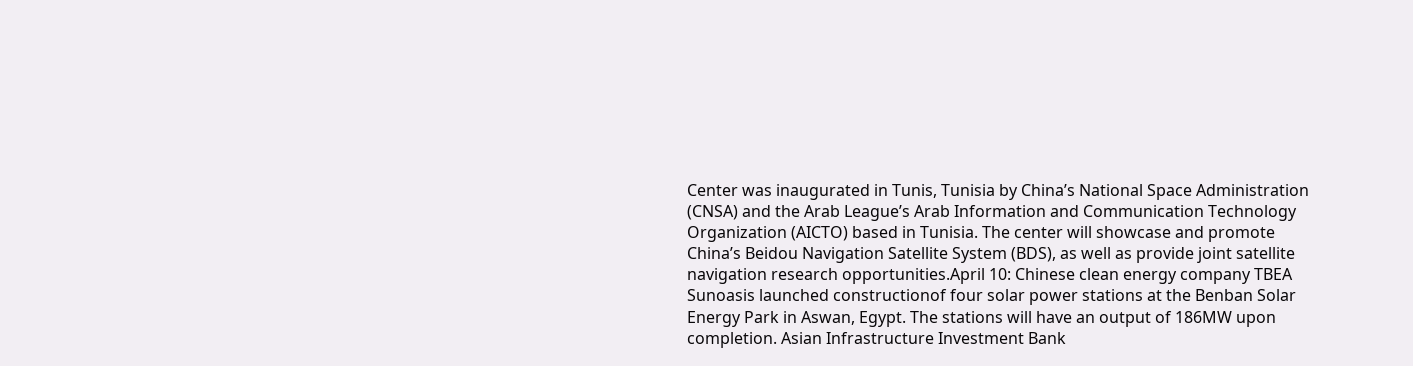Center was inaugurated in Tunis, Tunisia by China’s National Space Administration (CNSA) and the Arab League’s Arab Information and Communication Technology Organization (AICTO) based in Tunisia. The center will showcase and promote China’s Beidou Navigation Satellite System (BDS), as well as provide joint satellite navigation research opportunities.April 10: Chinese clean energy company TBEA Sunoasis launched constructionof four solar power stations at the Benban Solar Energy Park in Aswan, Egypt. The stations will have an output of 186MW upon completion. Asian Infrastructure Investment Bank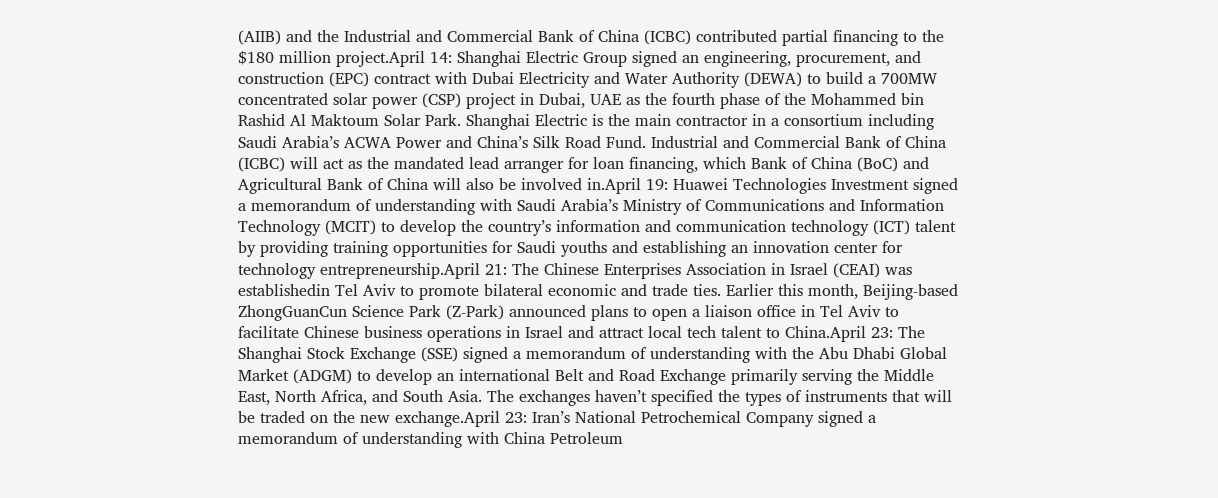(AIIB) and the Industrial and Commercial Bank of China (ICBC) contributed partial financing to the $180 million project.April 14: Shanghai Electric Group signed an engineering, procurement, and construction (EPC) contract with Dubai Electricity and Water Authority (DEWA) to build a 700MW concentrated solar power (CSP) project in Dubai, UAE as the fourth phase of the Mohammed bin Rashid Al Maktoum Solar Park. Shanghai Electric is the main contractor in a consortium including Saudi Arabia’s ACWA Power and China’s Silk Road Fund. Industrial and Commercial Bank of China (ICBC) will act as the mandated lead arranger for loan financing, which Bank of China (BoC) and Agricultural Bank of China will also be involved in.April 19: Huawei Technologies Investment signed a memorandum of understanding with Saudi Arabia’s Ministry of Communications and Information Technology (MCIT) to develop the country’s information and communication technology (ICT) talent by providing training opportunities for Saudi youths and establishing an innovation center for technology entrepreneurship.April 21: The Chinese Enterprises Association in Israel (CEAI) was establishedin Tel Aviv to promote bilateral economic and trade ties. Earlier this month, Beijing-based ZhongGuanCun Science Park (Z-Park) announced plans to open a liaison office in Tel Aviv to facilitate Chinese business operations in Israel and attract local tech talent to China.April 23: The Shanghai Stock Exchange (SSE) signed a memorandum of understanding with the Abu Dhabi Global Market (ADGM) to develop an international Belt and Road Exchange primarily serving the Middle East, North Africa, and South Asia. The exchanges haven’t specified the types of instruments that will be traded on the new exchange.April 23: Iran’s National Petrochemical Company signed a memorandum of understanding with China Petroleum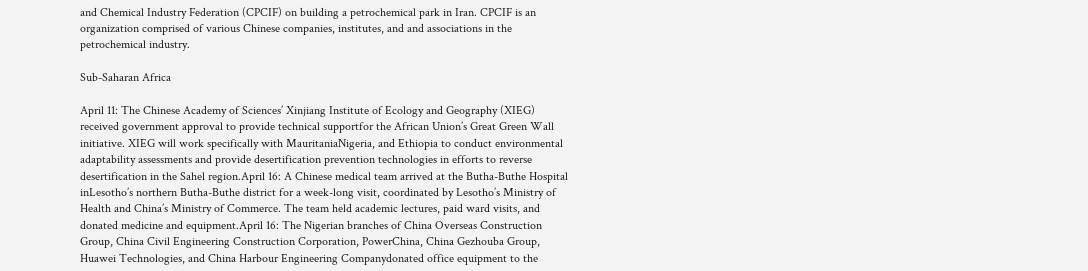and Chemical Industry Federation (CPCIF) on building a petrochemical park in Iran. CPCIF is an organization comprised of various Chinese companies, institutes, and and associations in the petrochemical industry.

Sub-Saharan Africa

April 11: The Chinese Academy of Sciences’ Xinjiang Institute of Ecology and Geography (XIEG) received government approval to provide technical supportfor the African Union’s Great Green Wall initiative. XIEG will work specifically with MauritaniaNigeria, and Ethiopia to conduct environmental adaptability assessments and provide desertification prevention technologies in efforts to reverse desertification in the Sahel region.April 16: A Chinese medical team arrived at the Butha-Buthe Hospital inLesotho’s northern Butha-Buthe district for a week-long visit, coordinated by Lesotho’s Ministry of Health and China’s Ministry of Commerce. The team held academic lectures, paid ward visits, and donated medicine and equipment.April 16: The Nigerian branches of China Overseas Construction Group, China Civil Engineering Construction Corporation, PowerChina, China Gezhouba Group, Huawei Technologies, and China Harbour Engineering Companydonated office equipment to the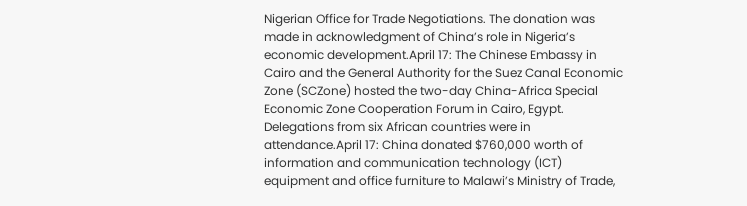Nigerian Office for Trade Negotiations. The donation was made in acknowledgment of China’s role in Nigeria’s economic development.April 17: The Chinese Embassy in Cairo and the General Authority for the Suez Canal Economic Zone (SCZone) hosted the two-day China-Africa Special Economic Zone Cooperation Forum in Cairo, Egypt. Delegations from six African countries were in attendance.April 17: China donated $760,000 worth of information and communication technology (ICT) equipment and office furniture to Malawi’s Ministry of Trade,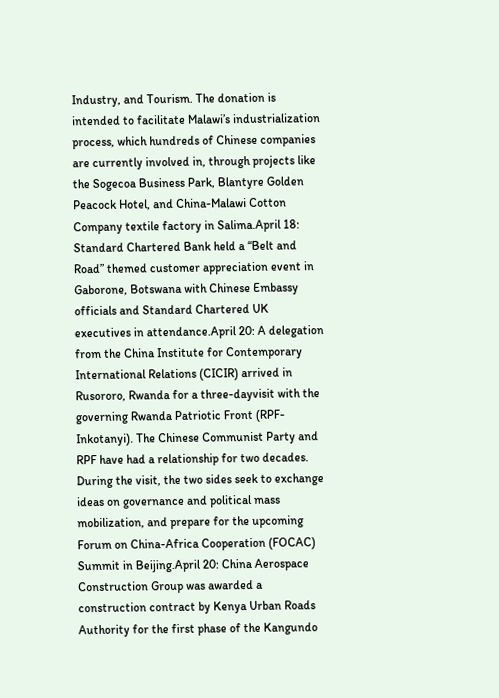Industry, and Tourism. The donation is intended to facilitate Malawi’s industrialization process, which hundreds of Chinese companies are currently involved in, through projects like the Sogecoa Business Park, Blantyre Golden Peacock Hotel, and China-Malawi Cotton Company textile factory in Salima.April 18: Standard Chartered Bank held a “Belt and Road” themed customer appreciation event in Gaborone, Botswana with Chinese Embassy officials and Standard Chartered UK executives in attendance.April 20: A delegation from the China Institute for Contemporary International Relations (CICIR) arrived in Rusororo, Rwanda for a three-dayvisit with the governing Rwanda Patriotic Front (RPF-Inkotanyi). The Chinese Communist Party and RPF have had a relationship for two decades. During the visit, the two sides seek to exchange ideas on governance and political mass mobilization, and prepare for the upcoming Forum on China-Africa Cooperation (FOCAC) Summit in Beijing.April 20: China Aerospace Construction Group was awarded a construction contract by Kenya Urban Roads Authority for the first phase of the Kangundo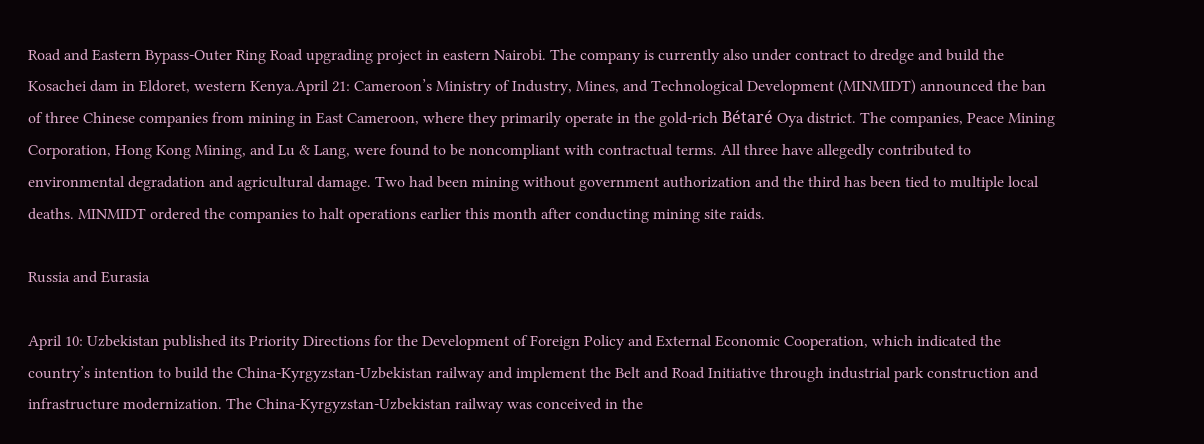Road and Eastern Bypass-Outer Ring Road upgrading project in eastern Nairobi. The company is currently also under contract to dredge and build the Kosachei dam in Eldoret, western Kenya.April 21: Cameroon’s Ministry of Industry, Mines, and Technological Development (MINMIDT) announced the ban of three Chinese companies from mining in East Cameroon, where they primarily operate in the gold-rich Bétaré Oya district. The companies, Peace Mining Corporation, Hong Kong Mining, and Lu & Lang, were found to be noncompliant with contractual terms. All three have allegedly contributed to environmental degradation and agricultural damage. Two had been mining without government authorization and the third has been tied to multiple local deaths. MINMIDT ordered the companies to halt operations earlier this month after conducting mining site raids.

Russia and Eurasia

April 10: Uzbekistan published its Priority Directions for the Development of Foreign Policy and External Economic Cooperation, which indicated the country’s intention to build the China-Kyrgyzstan-Uzbekistan railway and implement the Belt and Road Initiative through industrial park construction and infrastructure modernization. The China-Kyrgyzstan-Uzbekistan railway was conceived in the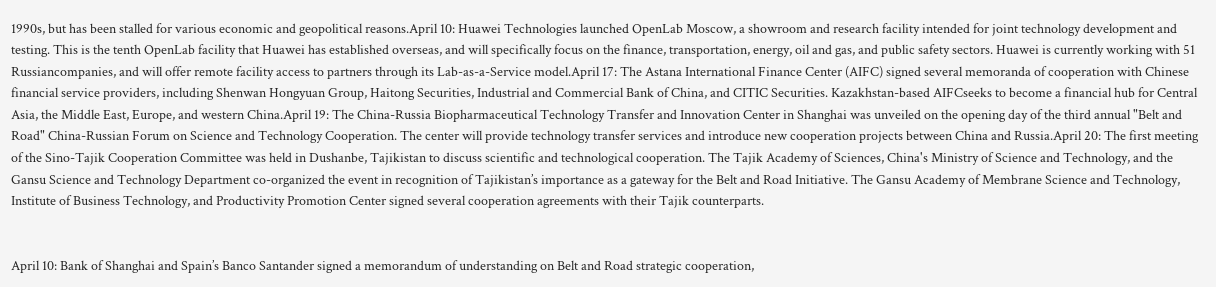1990s, but has been stalled for various economic and geopolitical reasons.April 10: Huawei Technologies launched OpenLab Moscow, a showroom and research facility intended for joint technology development and testing. This is the tenth OpenLab facility that Huawei has established overseas, and will specifically focus on the finance, transportation, energy, oil and gas, and public safety sectors. Huawei is currently working with 51 Russiancompanies, and will offer remote facility access to partners through its Lab-as-a-Service model.April 17: The Astana International Finance Center (AIFC) signed several memoranda of cooperation with Chinese financial service providers, including Shenwan Hongyuan Group, Haitong Securities, Industrial and Commercial Bank of China, and CITIC Securities. Kazakhstan-based AIFCseeks to become a financial hub for Central Asia, the Middle East, Europe, and western China.April 19: The China-Russia Biopharmaceutical Technology Transfer and Innovation Center in Shanghai was unveiled on the opening day of the third annual "Belt and Road" China-Russian Forum on Science and Technology Cooperation. The center will provide technology transfer services and introduce new cooperation projects between China and Russia.April 20: The first meeting of the Sino-Tajik Cooperation Committee was held in Dushanbe, Tajikistan to discuss scientific and technological cooperation. The Tajik Academy of Sciences, China's Ministry of Science and Technology, and the Gansu Science and Technology Department co-organized the event in recognition of Tajikistan’s importance as a gateway for the Belt and Road Initiative. The Gansu Academy of Membrane Science and Technology, Institute of Business Technology, and Productivity Promotion Center signed several cooperation agreements with their Tajik counterparts.


April 10: Bank of Shanghai and Spain’s Banco Santander signed a memorandum of understanding on Belt and Road strategic cooperation,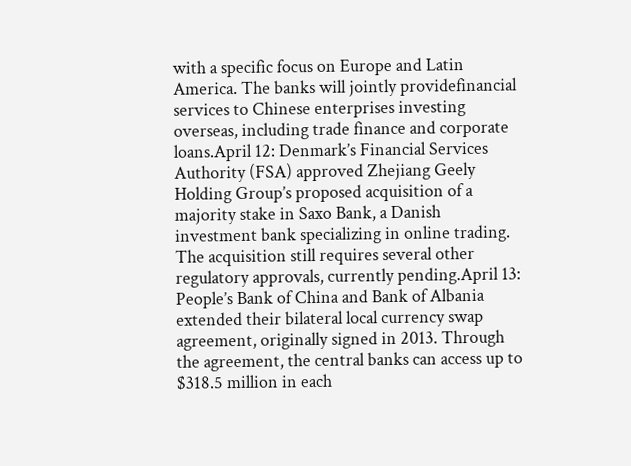with a specific focus on Europe and Latin America. The banks will jointly providefinancial services to Chinese enterprises investing overseas, including trade finance and corporate loans.April 12: Denmark’s Financial Services Authority (FSA) approved Zhejiang Geely Holding Group’s proposed acquisition of a majority stake in Saxo Bank, a Danish investment bank specializing in online trading. The acquisition still requires several other regulatory approvals, currently pending.April 13: People’s Bank of China and Bank of Albania extended their bilateral local currency swap agreement, originally signed in 2013. Through the agreement, the central banks can access up to $318.5 million in each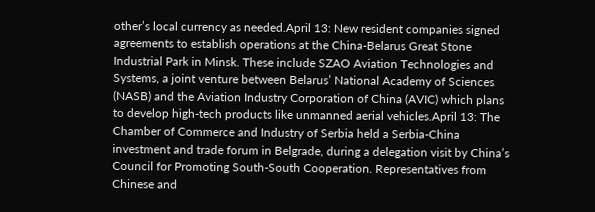other’s local currency as needed.April 13: New resident companies signed agreements to establish operations at the China-Belarus Great Stone Industrial Park in Minsk. These include SZAO Aviation Technologies and Systems, a joint venture between Belarus’ National Academy of Sciences (NASB) and the Aviation Industry Corporation of China (AVIC) which plans to develop high-tech products like unmanned aerial vehicles.April 13: The Chamber of Commerce and Industry of Serbia held a Serbia-China investment and trade forum in Belgrade, during a delegation visit by China’s Council for Promoting South-South Cooperation. Representatives from Chinese and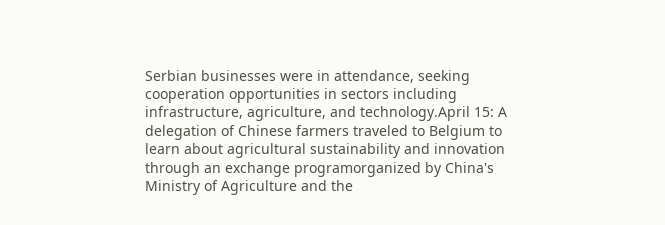Serbian businesses were in attendance, seeking cooperation opportunities in sectors including infrastructure, agriculture, and technology.April 15: A delegation of Chinese farmers traveled to Belgium to learn about agricultural sustainability and innovation through an exchange programorganized by China's Ministry of Agriculture and the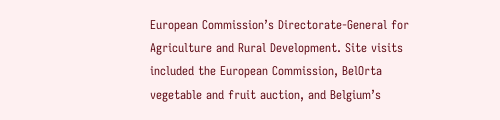European Commission’s Directorate-General for Agriculture and Rural Development. Site visits included the European Commission, BelOrta vegetable and fruit auction, and Belgium’s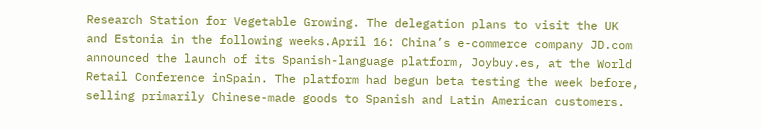Research Station for Vegetable Growing. The delegation plans to visit the UK and Estonia in the following weeks.April 16: China’s e-commerce company JD.com announced the launch of its Spanish-language platform, Joybuy.es, at the World Retail Conference inSpain. The platform had begun beta testing the week before, selling primarily Chinese-made goods to Spanish and Latin American customers.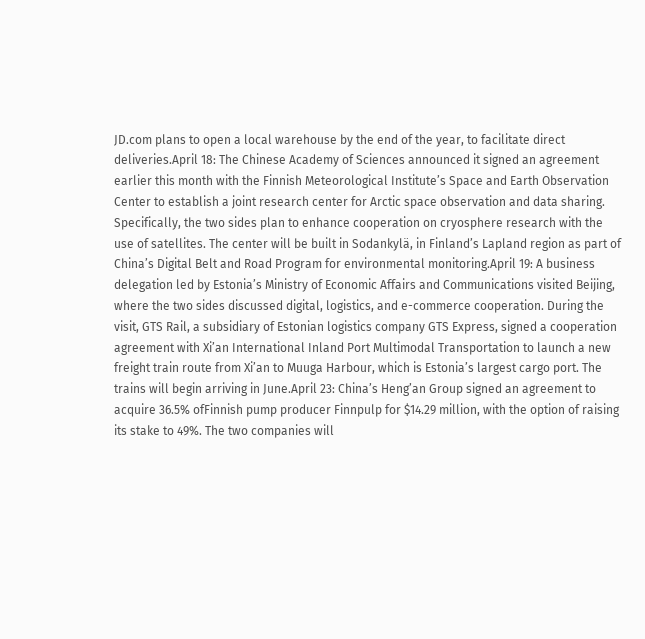JD.com plans to open a local warehouse by the end of the year, to facilitate direct deliveries.April 18: The Chinese Academy of Sciences announced it signed an agreement earlier this month with the Finnish Meteorological Institute’s Space and Earth Observation Center to establish a joint research center for Arctic space observation and data sharing. Specifically, the two sides plan to enhance cooperation on cryosphere research with the use of satellites. The center will be built in Sodankylä, in Finland’s Lapland region as part of China’s Digital Belt and Road Program for environmental monitoring.April 19: A business delegation led by Estonia’s Ministry of Economic Affairs and Communications visited Beijing, where the two sides discussed digital, logistics, and e-commerce cooperation. During the visit, GTS Rail, a subsidiary of Estonian logistics company GTS Express, signed a cooperation agreement with Xi’an International Inland Port Multimodal Transportation to launch a new freight train route from Xi’an to Muuga Harbour, which is Estonia’s largest cargo port. The trains will begin arriving in June.April 23: China’s Heng’an Group signed an agreement to acquire 36.5% ofFinnish pump producer Finnpulp for $14.29 million, with the option of raising its stake to 49%. The two companies will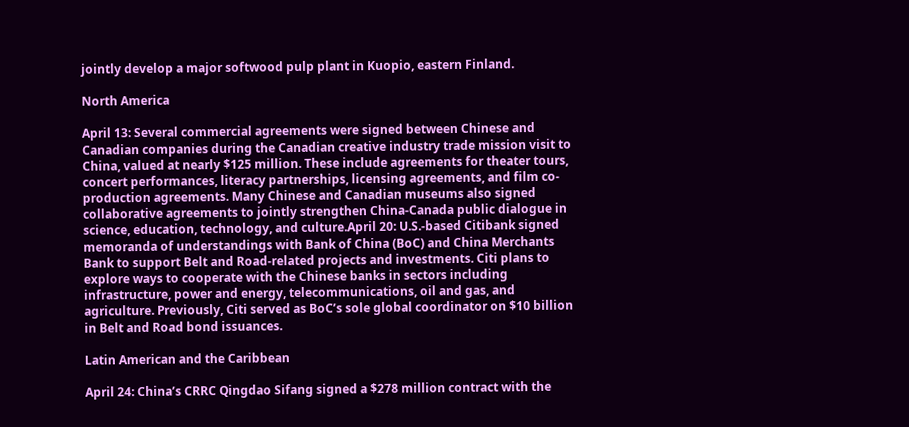jointly develop a major softwood pulp plant in Kuopio, eastern Finland.

North America

April 13: Several commercial agreements were signed between Chinese and Canadian companies during the Canadian creative industry trade mission visit to China, valued at nearly $125 million. These include agreements for theater tours, concert performances, literacy partnerships, licensing agreements, and film co-production agreements. Many Chinese and Canadian museums also signed collaborative agreements to jointly strengthen China-Canada public dialogue in science, education, technology, and culture.April 20: U.S.-based Citibank signed memoranda of understandings with Bank of China (BoC) and China Merchants Bank to support Belt and Road-related projects and investments. Citi plans to explore ways to cooperate with the Chinese banks in sectors including infrastructure, power and energy, telecommunications, oil and gas, and agriculture. Previously, Citi served as BoC’s sole global coordinator on $10 billion in Belt and Road bond issuances.

Latin American and the Caribbean

April 24: China’s CRRC Qingdao Sifang signed a $278 million contract with the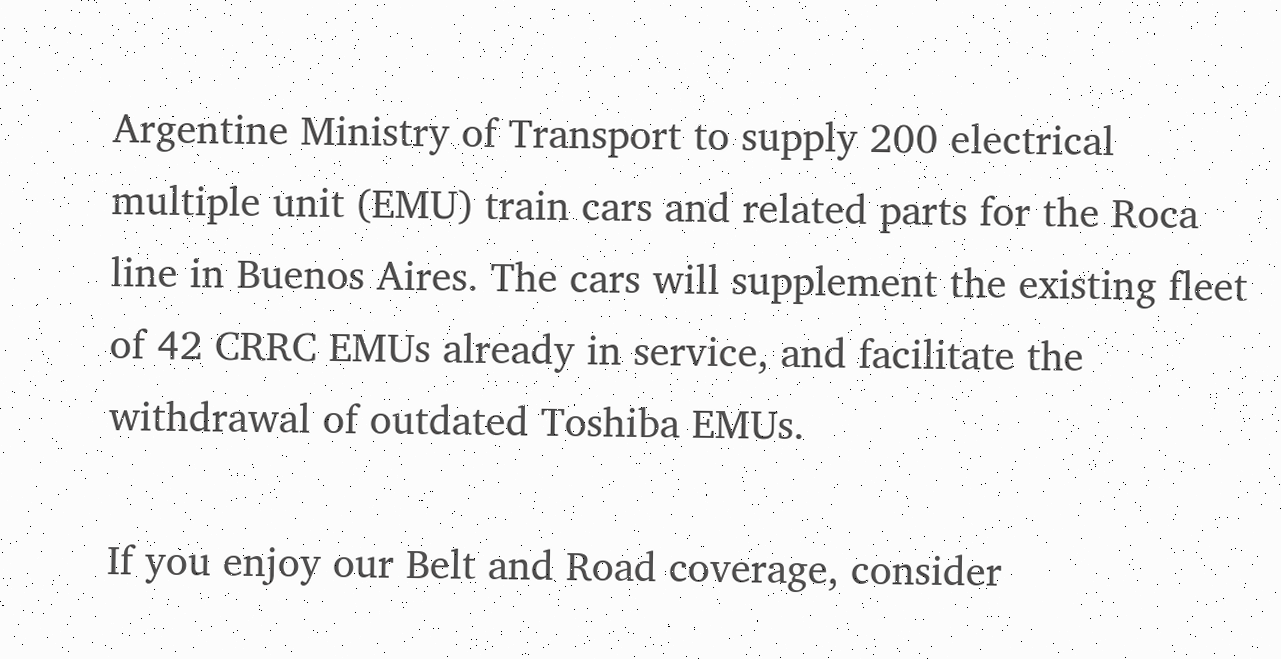Argentine Ministry of Transport to supply 200 electrical multiple unit (EMU) train cars and related parts for the Roca line in Buenos Aires. The cars will supplement the existing fleet of 42 CRRC EMUs already in service, and facilitate the withdrawal of outdated Toshiba EMUs.

If you enjoy our Belt and Road coverage, consider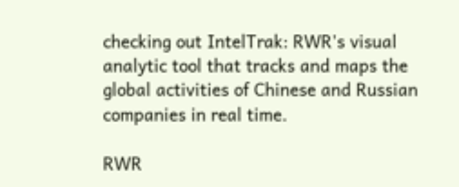checking out IntelTrak: RWR's visual analytic tool that tracks and maps the global activities of Chinese and Russian companies in real time.

RWR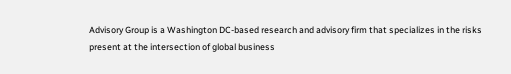Advisory Group is a Washington DC-based research and advisory firm that specializes in the risks present at the intersection of global business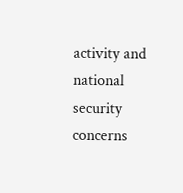activity and national security concerns